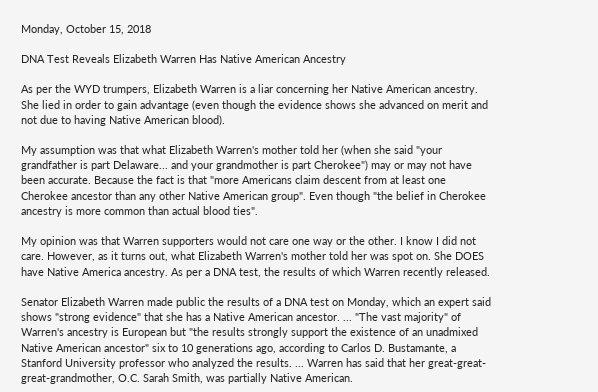Monday, October 15, 2018

DNA Test Reveals Elizabeth Warren Has Native American Ancestry

As per the WYD trumpers, Elizabeth Warren is a liar concerning her Native American ancestry. She lied in order to gain advantage (even though the evidence shows she advanced on merit and not due to having Native American blood).

My assumption was that what Elizabeth Warren's mother told her (when she said "your grandfather is part Delaware... and your grandmother is part Cherokee") may or may not have been accurate. Because the fact is that "more Americans claim descent from at least one Cherokee ancestor than any other Native American group". Even though "the belief in Cherokee ancestry is more common than actual blood ties".

My opinion was that Warren supporters would not care one way or the other. I know I did not care. However, as it turns out, what Elizabeth Warren's mother told her was spot on. She DOES have Native America ancestry. As per a DNA test, the results of which Warren recently released.

Senator Elizabeth Warren made public the results of a DNA test on Monday, which an expert said shows "strong evidence" that she has a Native American ancestor. ... "The vast majority" of Warren's ancestry is European but "the results strongly support the existence of an unadmixed Native American ancestor" six to 10 generations ago, according to Carlos D. Bustamante, a Stanford University professor who analyzed the results. ... Warren has said that her great-great-great-grandmother, O.C. Sarah Smith, was partially Native American.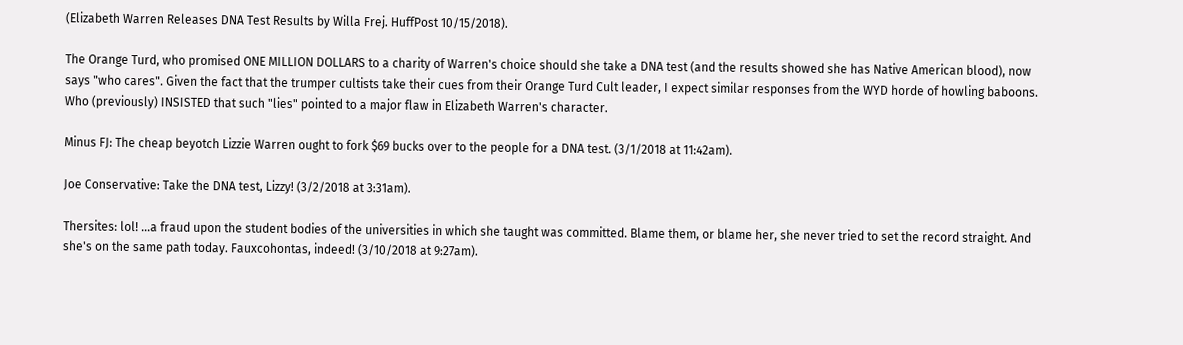(Elizabeth Warren Releases DNA Test Results by Willa Frej. HuffPost 10/15/2018).

The Orange Turd, who promised ONE MILLION DOLLARS to a charity of Warren's choice should she take a DNA test (and the results showed she has Native American blood), now says "who cares". Given the fact that the trumper cultists take their cues from their Orange Turd Cult leader, I expect similar responses from the WYD horde of howling baboons. Who (previously) INSISTED that such "lies" pointed to a major flaw in Elizabeth Warren's character.

Minus FJ: The cheap beyotch Lizzie Warren ought to fork $69 bucks over to the people for a DNA test. (3/1/2018 at 11:42am).

Joe Conservative: Take the DNA test, Lizzy! (3/2/2018 at 3:31am).

Thersites: lol! ...a fraud upon the student bodies of the universities in which she taught was committed. Blame them, or blame her, she never tried to set the record straight. And she's on the same path today. Fauxcohontas, indeed! (3/10/2018 at 9:27am).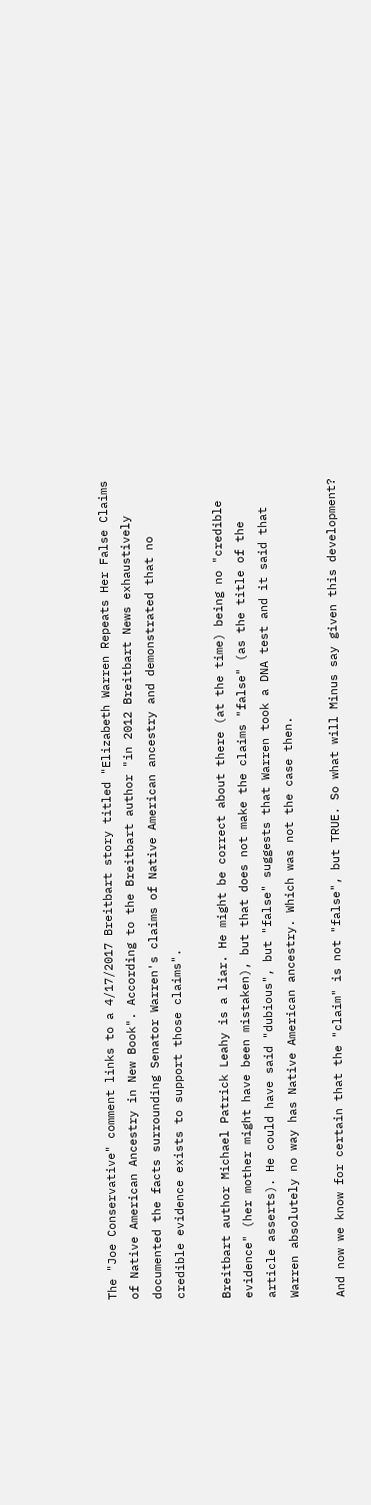The "Joe Conservative" comment links to a 4/17/2017 Breitbart story titled "Elizabeth Warren Repeats Her False Claims of Native American Ancestry in New Book". According to the Breitbart author "in 2012 Breitbart News exhaustively documented the facts surrounding Senator Warren's claims of Native American ancestry and demonstrated that no credible evidence exists to support those claims".

Breitbart author Michael Patrick Leahy is a liar. He might be correct about there (at the time) being no "credible evidence" (her mother might have been mistaken), but that does not make the claims "false" (as the title of the article asserts). He could have said "dubious", but "false" suggests that Warren took a DNA test and it said that Warren absolutely no way has Native American ancestry. Which was not the case then.

And now we know for certain that the "claim" is not "false", but TRUE. So what will Minus say given this development?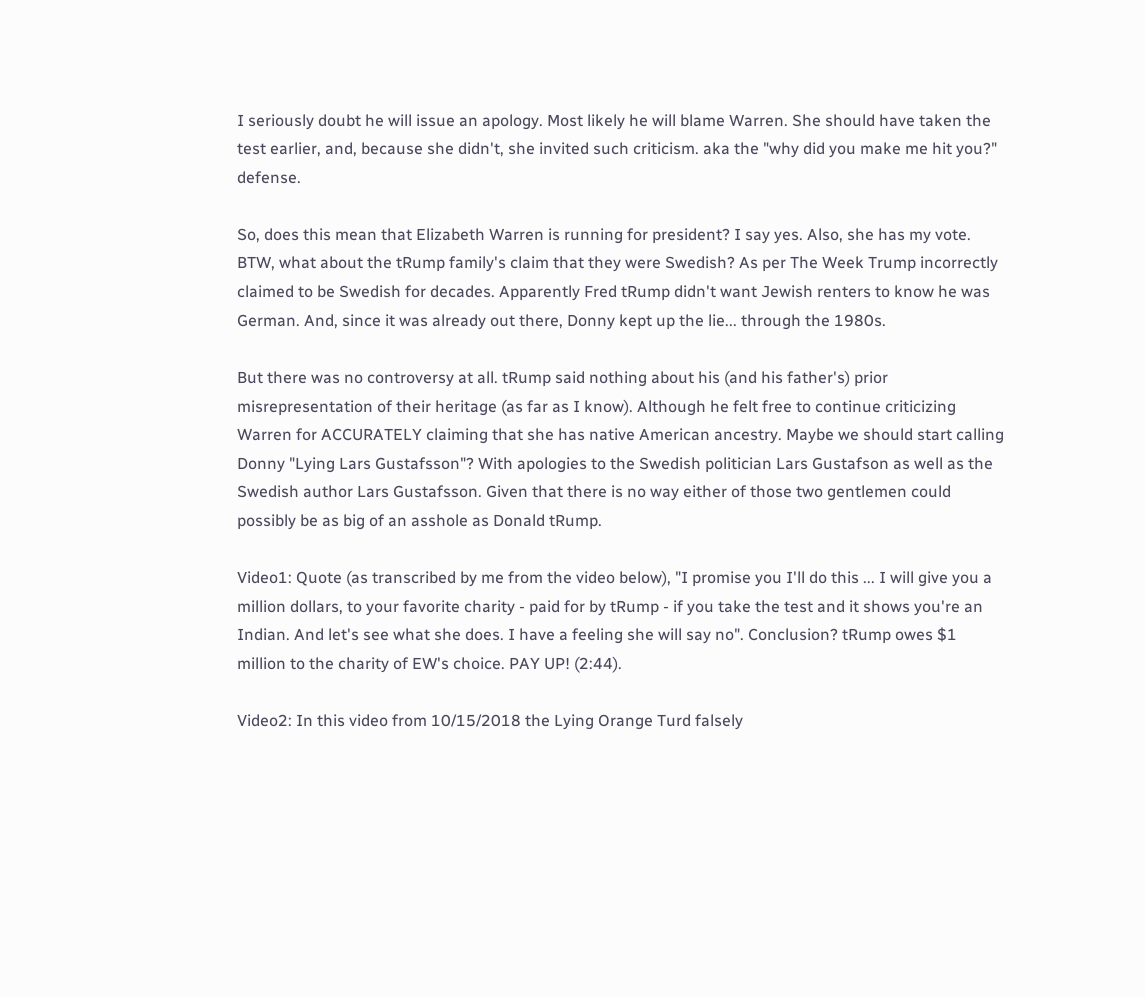I seriously doubt he will issue an apology. Most likely he will blame Warren. She should have taken the test earlier, and, because she didn't, she invited such criticism. aka the "why did you make me hit you?" defense.

So, does this mean that Elizabeth Warren is running for president? I say yes. Also, she has my vote. BTW, what about the tRump family's claim that they were Swedish? As per The Week Trump incorrectly claimed to be Swedish for decades. Apparently Fred tRump didn't want Jewish renters to know he was German. And, since it was already out there, Donny kept up the lie... through the 1980s.

But there was no controversy at all. tRump said nothing about his (and his father's) prior misrepresentation of their heritage (as far as I know). Although he felt free to continue criticizing Warren for ACCURATELY claiming that she has native American ancestry. Maybe we should start calling Donny "Lying Lars Gustafsson"? With apologies to the Swedish politician Lars Gustafson as well as the Swedish author Lars Gustafsson. Given that there is no way either of those two gentlemen could possibly be as big of an asshole as Donald tRump.

Video1: Quote (as transcribed by me from the video below), "I promise you I'll do this ... I will give you a million dollars, to your favorite charity - paid for by tRump - if you take the test and it shows you're an Indian. And let's see what she does. I have a feeling she will say no". Conclusion? tRump owes $1 million to the charity of EW's choice. PAY UP! (2:44).

Video2: In this video from 10/15/2018 the Lying Orange Turd falsely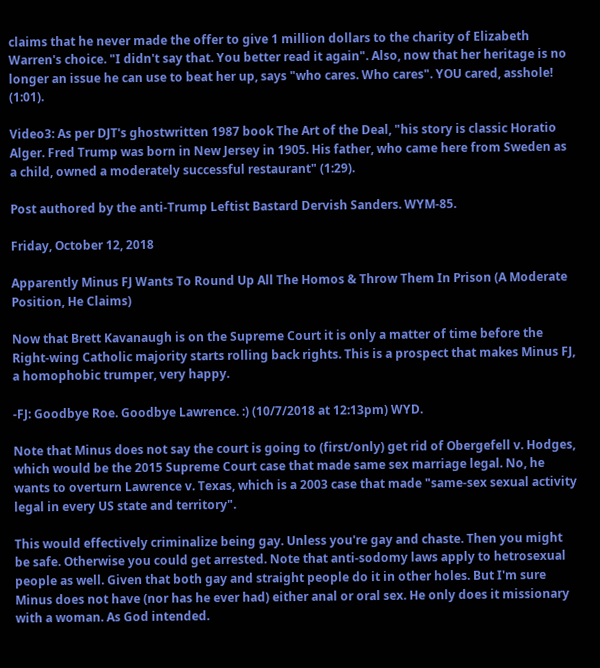claims that he never made the offer to give 1 million dollars to the charity of Elizabeth Warren's choice. "I didn't say that. You better read it again". Also, now that her heritage is no longer an issue he can use to beat her up, says "who cares. Who cares". YOU cared, asshole! (1:01).

Video3: As per DJT's ghostwritten 1987 book The Art of the Deal, "his story is classic Horatio Alger. Fred Trump was born in New Jersey in 1905. His father, who came here from Sweden as a child, owned a moderately successful restaurant" (1:29).

Post authored by the anti-Trump Leftist Bastard Dervish Sanders. WYM-85.

Friday, October 12, 2018

Apparently Minus FJ Wants To Round Up All The Homos & Throw Them In Prison (A Moderate Position, He Claims)

Now that Brett Kavanaugh is on the Supreme Court it is only a matter of time before the Right-wing Catholic majority starts rolling back rights. This is a prospect that makes Minus FJ, a homophobic trumper, very happy.

-FJ: Goodbye Roe. Goodbye Lawrence. :) (10/7/2018 at 12:13pm) WYD.

Note that Minus does not say the court is going to (first/only) get rid of Obergefell v. Hodges, which would be the 2015 Supreme Court case that made same sex marriage legal. No, he wants to overturn Lawrence v. Texas, which is a 2003 case that made "same-sex sexual activity legal in every US state and territory".

This would effectively criminalize being gay. Unless you're gay and chaste. Then you might be safe. Otherwise you could get arrested. Note that anti-sodomy laws apply to hetrosexual people as well. Given that both gay and straight people do it in other holes. But I'm sure Minus does not have (nor has he ever had) either anal or oral sex. He only does it missionary with a woman. As God intended.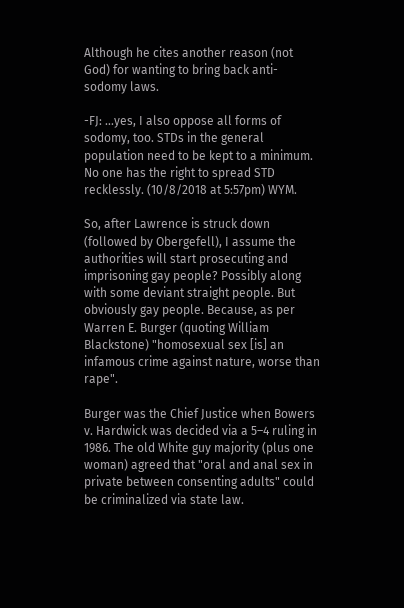Although he cites another reason (not God) for wanting to bring back anti-sodomy laws.

-FJ: ...yes, I also oppose all forms of sodomy, too. STDs in the general population need to be kept to a minimum. No one has the right to spread STD recklessly. (10/8/2018 at 5:57pm) WYM.

So, after Lawrence is struck down (followed by Obergefell), I assume the authorities will start prosecuting and imprisoning gay people? Possibly along with some deviant straight people. But obviously gay people. Because, as per Warren E. Burger (quoting William Blackstone) "homosexual sex [is] an infamous crime against nature, worse than rape".

Burger was the Chief Justice when Bowers v. Hardwick was decided via a 5–4 ruling in 1986. The old White guy majority (plus one woman) agreed that "oral and anal sex in private between consenting adults" could be criminalized via state law.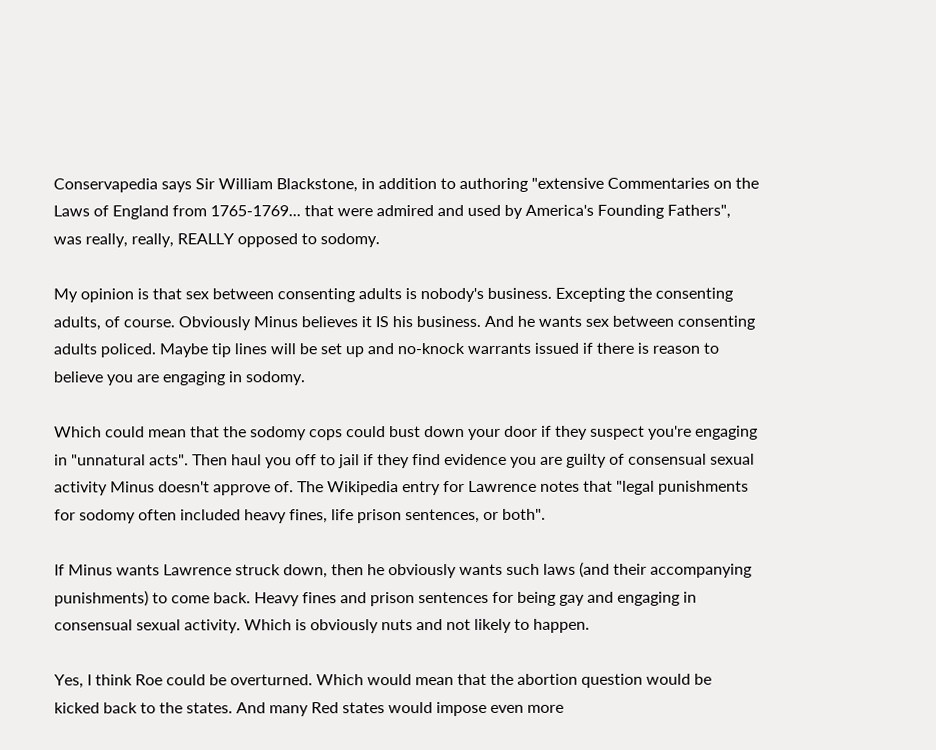Conservapedia says Sir William Blackstone, in addition to authoring "extensive Commentaries on the Laws of England from 1765-1769... that were admired and used by America's Founding Fathers", was really, really, REALLY opposed to sodomy.

My opinion is that sex between consenting adults is nobody's business. Excepting the consenting adults, of course. Obviously Minus believes it IS his business. And he wants sex between consenting adults policed. Maybe tip lines will be set up and no-knock warrants issued if there is reason to believe you are engaging in sodomy.

Which could mean that the sodomy cops could bust down your door if they suspect you're engaging in "unnatural acts". Then haul you off to jail if they find evidence you are guilty of consensual sexual activity Minus doesn't approve of. The Wikipedia entry for Lawrence notes that "legal punishments for sodomy often included heavy fines, life prison sentences, or both".

If Minus wants Lawrence struck down, then he obviously wants such laws (and their accompanying punishments) to come back. Heavy fines and prison sentences for being gay and engaging in consensual sexual activity. Which is obviously nuts and not likely to happen.

Yes, I think Roe could be overturned. Which would mean that the abortion question would be kicked back to the states. And many Red states would impose even more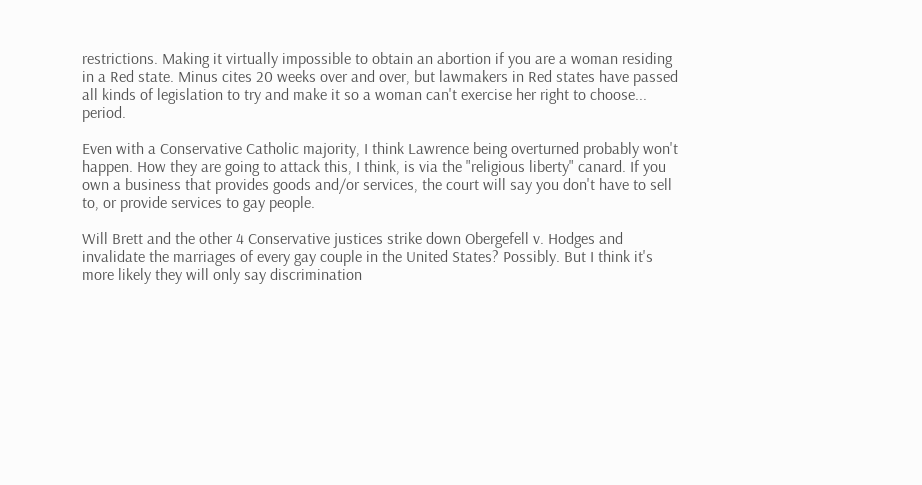restrictions. Making it virtually impossible to obtain an abortion if you are a woman residing in a Red state. Minus cites 20 weeks over and over, but lawmakers in Red states have passed all kinds of legislation to try and make it so a woman can't exercise her right to choose... period.

Even with a Conservative Catholic majority, I think Lawrence being overturned probably won't happen. How they are going to attack this, I think, is via the "religious liberty" canard. If you own a business that provides goods and/or services, the court will say you don't have to sell to, or provide services to gay people.

Will Brett and the other 4 Conservative justices strike down Obergefell v. Hodges and invalidate the marriages of every gay couple in the United States? Possibly. But I think it's more likely they will only say discrimination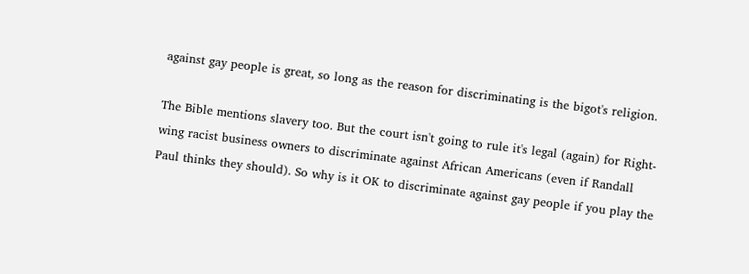against gay people is great, so long as the reason for discriminating is the bigot's religion.

The Bible mentions slavery too. But the court isn't going to rule it's legal (again) for Right-wing racist business owners to discriminate against African Americans (even if Randall Paul thinks they should). So why is it OK to discriminate against gay people if you play the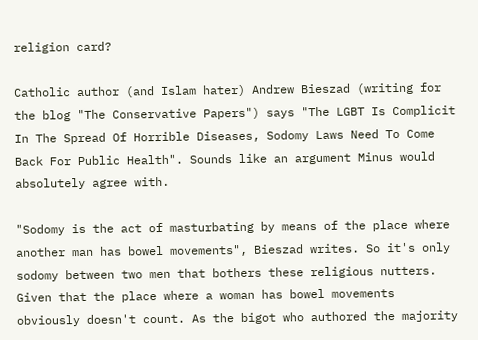religion card?

Catholic author (and Islam hater) Andrew Bieszad (writing for the blog "The Conservative Papers") says "The LGBT Is Complicit In The Spread Of Horrible Diseases, Sodomy Laws Need To Come Back For Public Health". Sounds like an argument Minus would absolutely agree with.

"Sodomy is the act of masturbating by means of the place where another man has bowel movements", Bieszad writes. So it's only sodomy between two men that bothers these religious nutters. Given that the place where a woman has bowel movements obviously doesn't count. As the bigot who authored the majority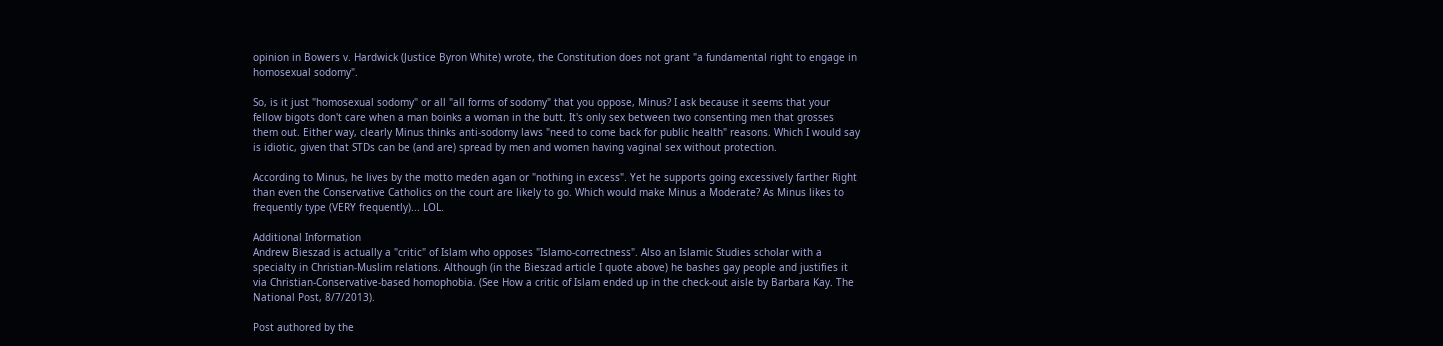opinion in Bowers v. Hardwick (Justice Byron White) wrote, the Constitution does not grant "a fundamental right to engage in homosexual sodomy".

So, is it just "homosexual sodomy" or all "all forms of sodomy" that you oppose, Minus? I ask because it seems that your fellow bigots don't care when a man boinks a woman in the butt. It's only sex between two consenting men that grosses them out. Either way, clearly Minus thinks anti-sodomy laws "need to come back for public health" reasons. Which I would say is idiotic, given that STDs can be (and are) spread by men and women having vaginal sex without protection.

According to Minus, he lives by the motto meden agan or "nothing in excess". Yet he supports going excessively farther Right than even the Conservative Catholics on the court are likely to go. Which would make Minus a Moderate? As Minus likes to frequently type (VERY frequently)... LOL.

Additional Information
Andrew Bieszad is actually a "critic" of Islam who opposes "Islamo-correctness". Also an Islamic Studies scholar with a specialty in Christian-Muslim relations. Although (in the Bieszad article I quote above) he bashes gay people and justifies it via Christian-Conservative-based homophobia. (See How a critic of Islam ended up in the check-out aisle by Barbara Kay. The National Post, 8/7/2013).

Post authored by the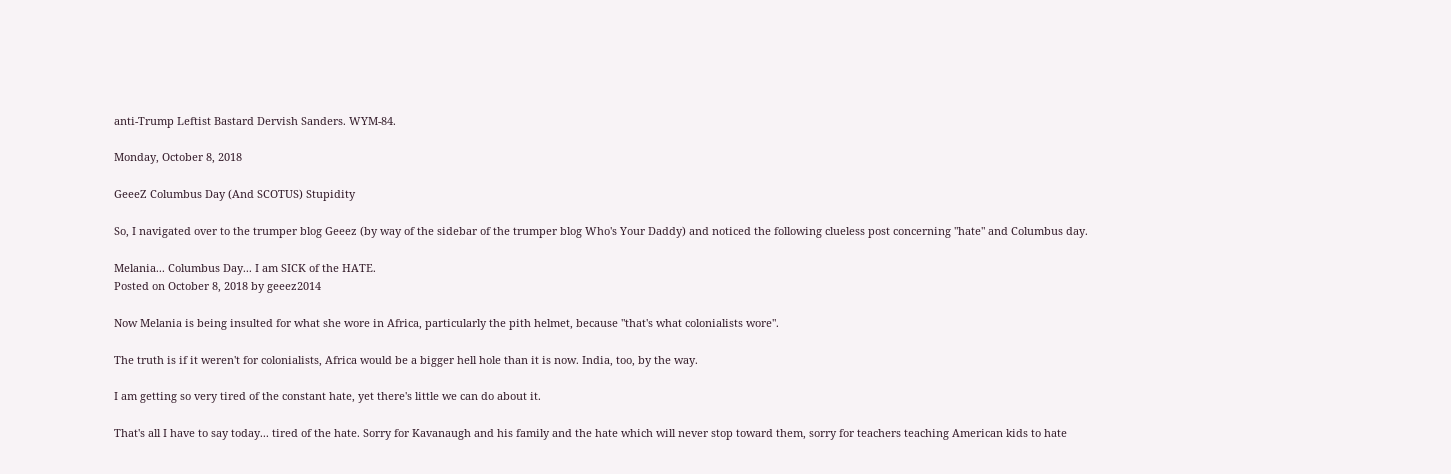anti-Trump Leftist Bastard Dervish Sanders. WYM-84.

Monday, October 8, 2018

GeeeZ Columbus Day (And SCOTUS) Stupidity

So, I navigated over to the trumper blog Geeez (by way of the sidebar of the trumper blog Who's Your Daddy) and noticed the following clueless post concerning "hate" and Columbus day.

Melania... Columbus Day... I am SICK of the HATE.
Posted on October 8, 2018 by geeez2014

Now Melania is being insulted for what she wore in Africa, particularly the pith helmet, because "that's what colonialists wore".

The truth is if it weren't for colonialists, Africa would be a bigger hell hole than it is now. India, too, by the way.

I am getting so very tired of the constant hate, yet there's little we can do about it.

That's all I have to say today... tired of the hate. Sorry for Kavanaugh and his family and the hate which will never stop toward them, sorry for teachers teaching American kids to hate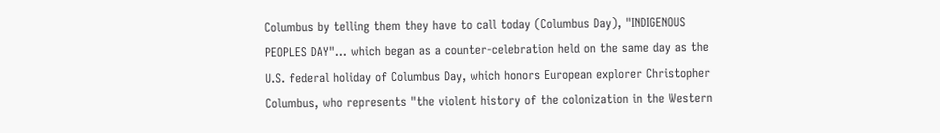Columbus by telling them they have to call today (Columbus Day), "INDIGENOUS PEOPLES DAY"... which began as a counter-celebration held on the same day as the U.S. federal holiday of Columbus Day, which honors European explorer Christopher Columbus, who represents "the violent history of the colonization in the Western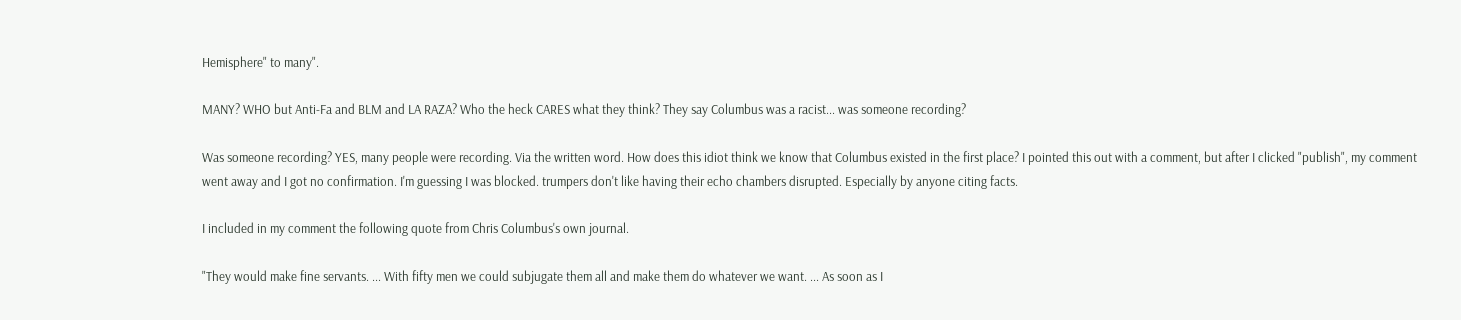Hemisphere" to many".

MANY? WHO but Anti-Fa and BLM and LA RAZA? Who the heck CARES what they think? They say Columbus was a racist... was someone recording?

Was someone recording? YES, many people were recording. Via the written word. How does this idiot think we know that Columbus existed in the first place? I pointed this out with a comment, but after I clicked "publish", my comment went away and I got no confirmation. I'm guessing I was blocked. trumpers don't like having their echo chambers disrupted. Especially by anyone citing facts.

I included in my comment the following quote from Chris Columbus's own journal.

"They would make fine servants. ... With fifty men we could subjugate them all and make them do whatever we want. ... As soon as I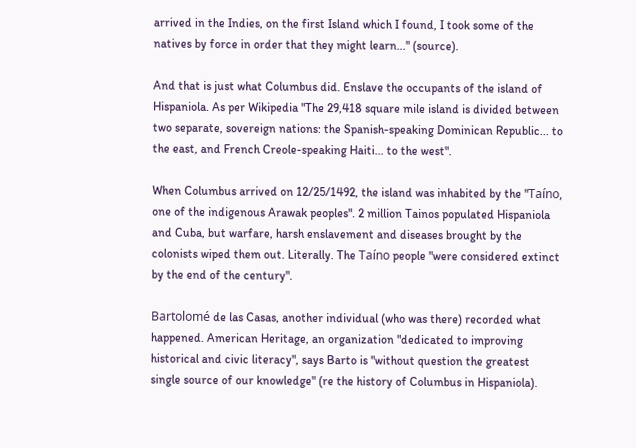arrived in the Indies, on the first Island which I found, I took some of the natives by force in order that they might learn..." (source).

And that is just what Columbus did. Enslave the occupants of the island of Hispaniola. As per Wikipedia "The 29,418 square mile island is divided between two separate, sovereign nations: the Spanish-speaking Dominican Republic... to the east, and French Creole-speaking Haiti... to the west".

When Columbus arrived on 12/25/1492, the island was inhabited by the "Taíno, one of the indigenous Arawak peoples". 2 million Tainos populated Hispaniola and Cuba, but warfare, harsh enslavement and diseases brought by the colonists wiped them out. Literally. The Taíno people "were considered extinct by the end of the century".

Bartolomé de las Casas, another individual (who was there) recorded what happened. American Heritage, an organization "dedicated to improving historical and civic literacy", says Barto is "without question the greatest single source of our knowledge" (re the history of Columbus in Hispaniola).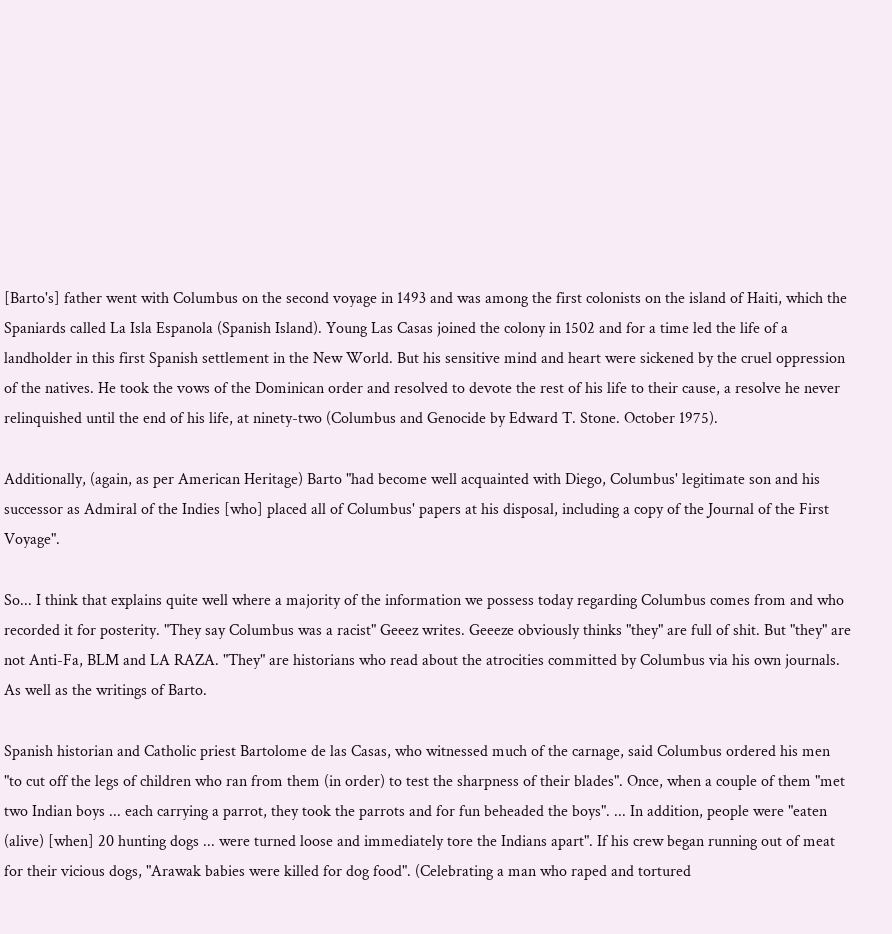[Barto's] father went with Columbus on the second voyage in 1493 and was among the first colonists on the island of Haiti, which the Spaniards called La Isla Espanola (Spanish Island). Young Las Casas joined the colony in 1502 and for a time led the life of a landholder in this first Spanish settlement in the New World. But his sensitive mind and heart were sickened by the cruel oppression of the natives. He took the vows of the Dominican order and resolved to devote the rest of his life to their cause, a resolve he never relinquished until the end of his life, at ninety-two (Columbus and Genocide by Edward T. Stone. October 1975).

Additionally, (again, as per American Heritage) Barto "had become well acquainted with Diego, Columbus' legitimate son and his successor as Admiral of the Indies [who] placed all of Columbus' papers at his disposal, including a copy of the Journal of the First Voyage".

So... I think that explains quite well where a majority of the information we possess today regarding Columbus comes from and who recorded it for posterity. "They say Columbus was a racist" Geeez writes. Geeeze obviously thinks "they" are full of shit. But "they" are not Anti-Fa, BLM and LA RAZA. "They" are historians who read about the atrocities committed by Columbus via his own journals. As well as the writings of Barto.

Spanish historian and Catholic priest Bartolome de las Casas, who witnessed much of the carnage, said Columbus ordered his men "to cut off the legs of children who ran from them (in order) to test the sharpness of their blades". Once, when a couple of them "met two Indian boys ... each carrying a parrot, they took the parrots and for fun beheaded the boys". ... In addition, people were "eaten (alive) [when] 20 hunting dogs ... were turned loose and immediately tore the Indians apart". If his crew began running out of meat for their vicious dogs, "Arawak babies were killed for dog food". (Celebrating a man who raped and tortured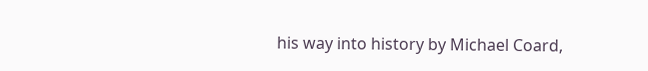his way into history by Michael Coard,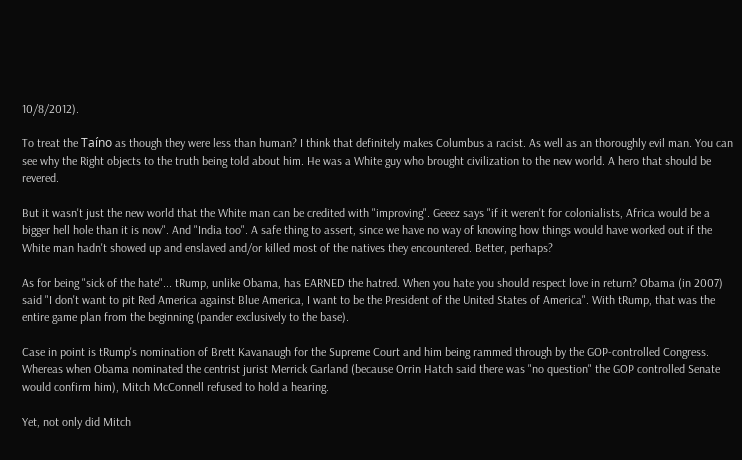10/8/2012).

To treat the Taíno as though they were less than human? I think that definitely makes Columbus a racist. As well as an thoroughly evil man. You can see why the Right objects to the truth being told about him. He was a White guy who brought civilization to the new world. A hero that should be revered.

But it wasn't just the new world that the White man can be credited with "improving". Geeez says "if it weren't for colonialists, Africa would be a bigger hell hole than it is now". And "India too". A safe thing to assert, since we have no way of knowing how things would have worked out if the White man hadn't showed up and enslaved and/or killed most of the natives they encountered. Better, perhaps?

As for being "sick of the hate"... tRump, unlike Obama, has EARNED the hatred. When you hate you should respect love in return? Obama (in 2007) said "I don't want to pit Red America against Blue America, I want to be the President of the United States of America". With tRump, that was the entire game plan from the beginning (pander exclusively to the base).

Case in point is tRump's nomination of Brett Kavanaugh for the Supreme Court and him being rammed through by the GOP-controlled Congress. Whereas when Obama nominated the centrist jurist Merrick Garland (because Orrin Hatch said there was "no question" the GOP controlled Senate would confirm him), Mitch McConnell refused to hold a hearing.

Yet, not only did Mitch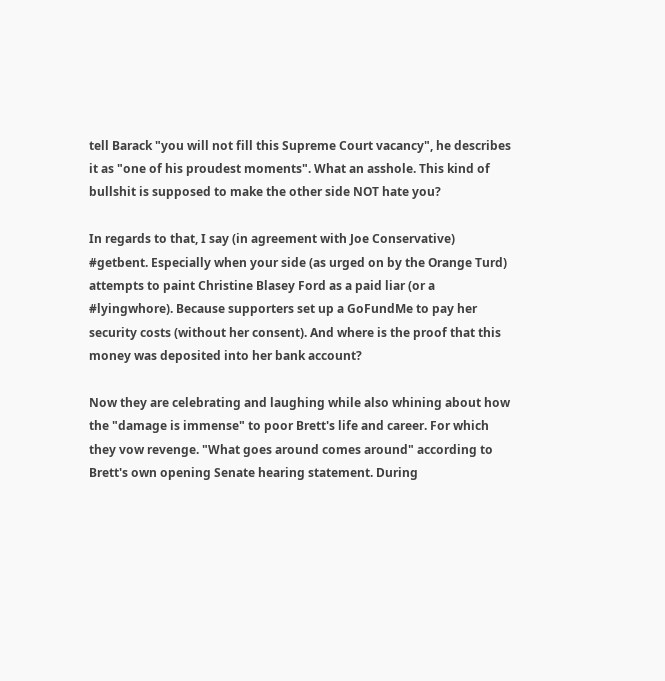tell Barack "you will not fill this Supreme Court vacancy", he describes it as "one of his proudest moments". What an asshole. This kind of bullshit is supposed to make the other side NOT hate you?

In regards to that, I say (in agreement with Joe Conservative) #getbent. Especially when your side (as urged on by the Orange Turd) attempts to paint Christine Blasey Ford as a paid liar (or a #lyingwhore). Because supporters set up a GoFundMe to pay her security costs (without her consent). And where is the proof that this money was deposited into her bank account?

Now they are celebrating and laughing while also whining about how the "damage is immense" to poor Brett's life and career. For which they vow revenge. "What goes around comes around" according to Brett's own opening Senate hearing statement. During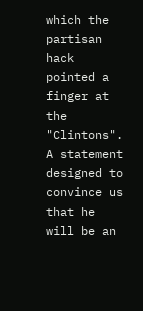which the partisan hack pointed a finger at the "Clintons". A statement designed to convince us that he will be an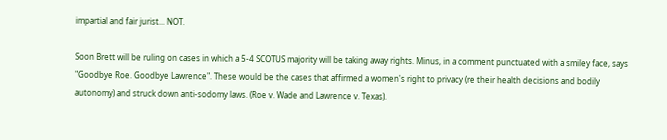impartial and fair jurist... NOT.

Soon Brett will be ruling on cases in which a 5-4 SCOTUS majority will be taking away rights. Minus, in a comment punctuated with a smiley face, says "Goodbye Roe. Goodbye Lawrence". These would be the cases that affirmed a women's right to privacy (re their health decisions and bodily autonomy) and struck down anti-sodomy laws. (Roe v. Wade and Lawrence v. Texas).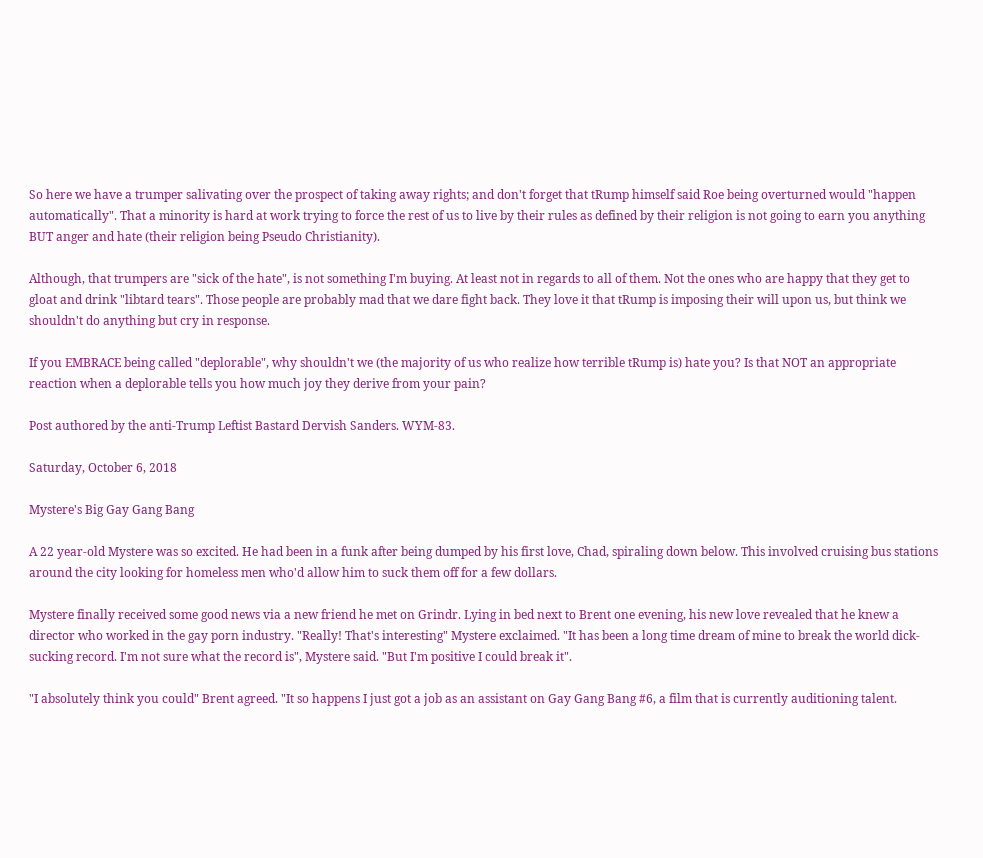So here we have a trumper salivating over the prospect of taking away rights; and don't forget that tRump himself said Roe being overturned would "happen automatically". That a minority is hard at work trying to force the rest of us to live by their rules as defined by their religion is not going to earn you anything BUT anger and hate (their religion being Pseudo Christianity).

Although, that trumpers are "sick of the hate", is not something I'm buying. At least not in regards to all of them. Not the ones who are happy that they get to gloat and drink "libtard tears". Those people are probably mad that we dare fight back. They love it that tRump is imposing their will upon us, but think we shouldn't do anything but cry in response.

If you EMBRACE being called "deplorable", why shouldn't we (the majority of us who realize how terrible tRump is) hate you? Is that NOT an appropriate reaction when a deplorable tells you how much joy they derive from your pain?

Post authored by the anti-Trump Leftist Bastard Dervish Sanders. WYM-83.

Saturday, October 6, 2018

Mystere's Big Gay Gang Bang

A 22 year-old Mystere was so excited. He had been in a funk after being dumped by his first love, Chad, spiraling down below. This involved cruising bus stations around the city looking for homeless men who'd allow him to suck them off for a few dollars.

Mystere finally received some good news via a new friend he met on Grindr. Lying in bed next to Brent one evening, his new love revealed that he knew a director who worked in the gay porn industry. "Really! That's interesting" Mystere exclaimed. "It has been a long time dream of mine to break the world dick-sucking record. I'm not sure what the record is", Mystere said. "But I'm positive I could break it".

"I absolutely think you could" Brent agreed. "It so happens I just got a job as an assistant on Gay Gang Bang #6, a film that is currently auditioning talent.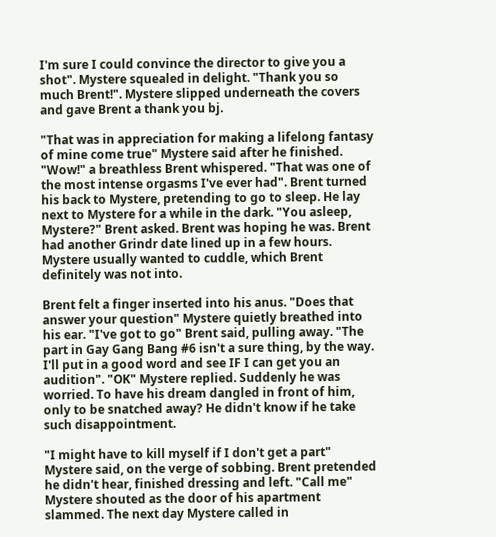I'm sure I could convince the director to give you a shot". Mystere squealed in delight. "Thank you so much Brent!". Mystere slipped underneath the covers and gave Brent a thank you bj.

"That was in appreciation for making a lifelong fantasy of mine come true" Mystere said after he finished. "Wow!" a breathless Brent whispered. "That was one of the most intense orgasms I've ever had". Brent turned his back to Mystere, pretending to go to sleep. He lay next to Mystere for a while in the dark. "You asleep, Mystere?" Brent asked. Brent was hoping he was. Brent had another Grindr date lined up in a few hours. Mystere usually wanted to cuddle, which Brent definitely was not into.

Brent felt a finger inserted into his anus. "Does that answer your question" Mystere quietly breathed into his ear. "I've got to go" Brent said, pulling away. "The part in Gay Gang Bang #6 isn't a sure thing, by the way. I'll put in a good word and see IF I can get you an audition". "OK" Mystere replied. Suddenly he was worried. To have his dream dangled in front of him, only to be snatched away? He didn't know if he take such disappointment.

"I might have to kill myself if I don't get a part" Mystere said, on the verge of sobbing. Brent pretended he didn't hear, finished dressing and left. "Call me" Mystere shouted as the door of his apartment slammed. The next day Mystere called in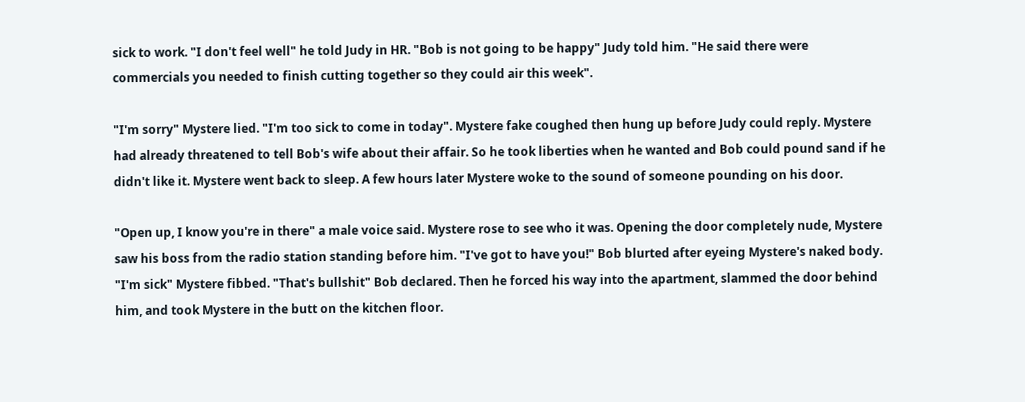sick to work. "I don't feel well" he told Judy in HR. "Bob is not going to be happy" Judy told him. "He said there were commercials you needed to finish cutting together so they could air this week".

"I'm sorry" Mystere lied. "I'm too sick to come in today". Mystere fake coughed then hung up before Judy could reply. Mystere had already threatened to tell Bob's wife about their affair. So he took liberties when he wanted and Bob could pound sand if he didn't like it. Mystere went back to sleep. A few hours later Mystere woke to the sound of someone pounding on his door.

"Open up, I know you're in there" a male voice said. Mystere rose to see who it was. Opening the door completely nude, Mystere saw his boss from the radio station standing before him. "I've got to have you!" Bob blurted after eyeing Mystere's naked body. "I'm sick" Mystere fibbed. "That's bullshit" Bob declared. Then he forced his way into the apartment, slammed the door behind him, and took Mystere in the butt on the kitchen floor.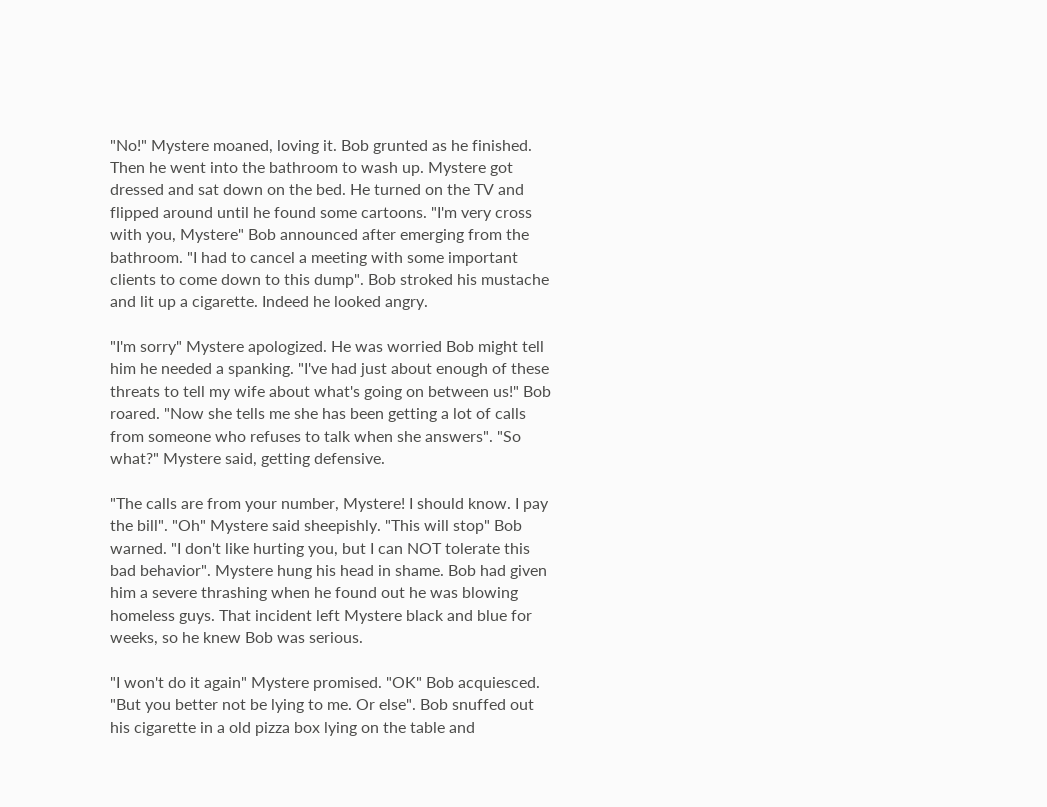"No!" Mystere moaned, loving it. Bob grunted as he finished. Then he went into the bathroom to wash up. Mystere got dressed and sat down on the bed. He turned on the TV and flipped around until he found some cartoons. "I'm very cross with you, Mystere" Bob announced after emerging from the bathroom. "I had to cancel a meeting with some important clients to come down to this dump". Bob stroked his mustache and lit up a cigarette. Indeed he looked angry.

"I'm sorry" Mystere apologized. He was worried Bob might tell him he needed a spanking. "I've had just about enough of these threats to tell my wife about what's going on between us!" Bob roared. "Now she tells me she has been getting a lot of calls from someone who refuses to talk when she answers". "So what?" Mystere said, getting defensive.

"The calls are from your number, Mystere! I should know. I pay the bill". "Oh" Mystere said sheepishly. "This will stop" Bob warned. "I don't like hurting you, but I can NOT tolerate this bad behavior". Mystere hung his head in shame. Bob had given him a severe thrashing when he found out he was blowing homeless guys. That incident left Mystere black and blue for weeks, so he knew Bob was serious.

"I won't do it again" Mystere promised. "OK" Bob acquiesced. "But you better not be lying to me. Or else". Bob snuffed out his cigarette in a old pizza box lying on the table and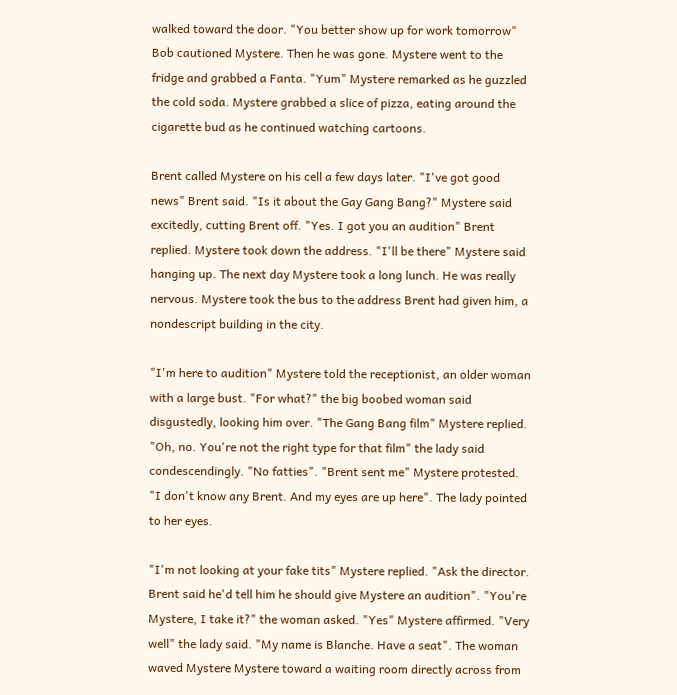walked toward the door. "You better show up for work tomorrow" Bob cautioned Mystere. Then he was gone. Mystere went to the fridge and grabbed a Fanta. "Yum" Mystere remarked as he guzzled the cold soda. Mystere grabbed a slice of pizza, eating around the cigarette bud as he continued watching cartoons.

Brent called Mystere on his cell a few days later. "I've got good news" Brent said. "Is it about the Gay Gang Bang?" Mystere said excitedly, cutting Brent off. "Yes. I got you an audition" Brent replied. Mystere took down the address. "I'll be there" Mystere said hanging up. The next day Mystere took a long lunch. He was really nervous. Mystere took the bus to the address Brent had given him, a nondescript building in the city.

"I'm here to audition" Mystere told the receptionist, an older woman with a large bust. "For what?" the big boobed woman said disgustedly, looking him over. "The Gang Bang film" Mystere replied. "Oh, no. You're not the right type for that film" the lady said condescendingly. "No fatties". "Brent sent me" Mystere protested. "I don't know any Brent. And my eyes are up here". The lady pointed to her eyes.

"I'm not looking at your fake tits" Mystere replied. "Ask the director. Brent said he'd tell him he should give Mystere an audition". "You're Mystere, I take it?" the woman asked. "Yes" Mystere affirmed. "Very well" the lady said. "My name is Blanche. Have a seat". The woman waved Mystere Mystere toward a waiting room directly across from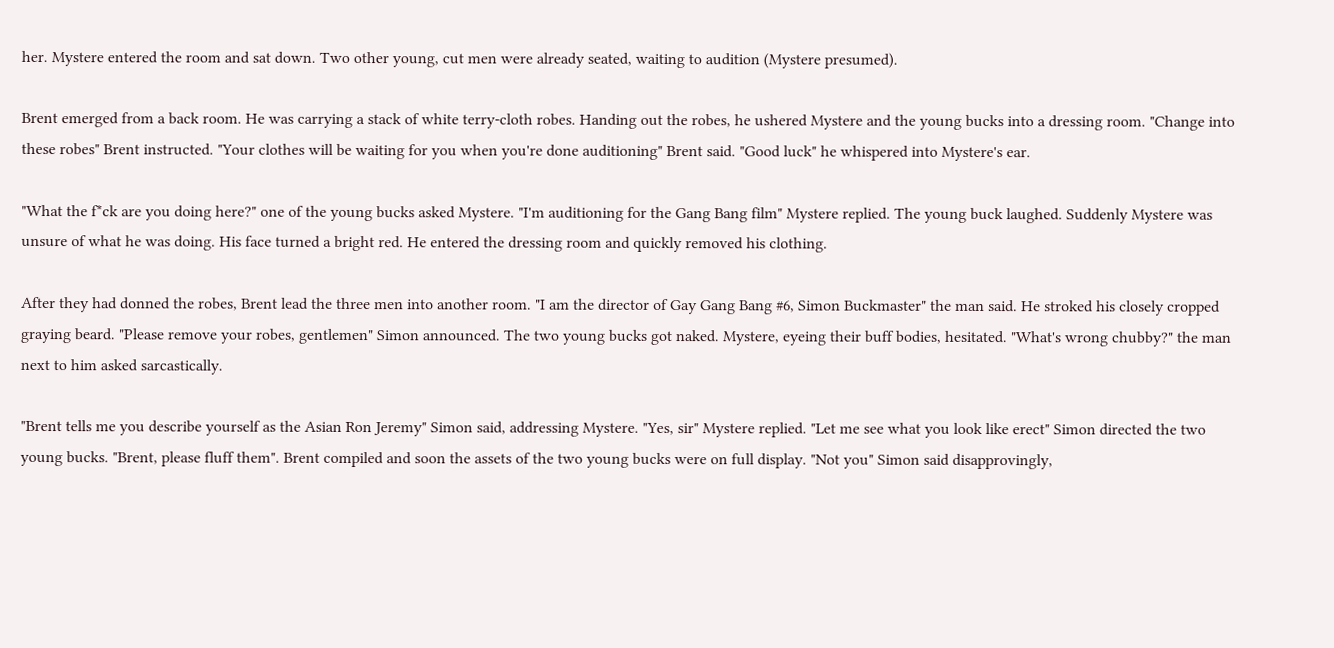her. Mystere entered the room and sat down. Two other young, cut men were already seated, waiting to audition (Mystere presumed).

Brent emerged from a back room. He was carrying a stack of white terry-cloth robes. Handing out the robes, he ushered Mystere and the young bucks into a dressing room. "Change into these robes" Brent instructed. "Your clothes will be waiting for you when you're done auditioning" Brent said. "Good luck" he whispered into Mystere's ear.

"What the f*ck are you doing here?" one of the young bucks asked Mystere. "I'm auditioning for the Gang Bang film" Mystere replied. The young buck laughed. Suddenly Mystere was unsure of what he was doing. His face turned a bright red. He entered the dressing room and quickly removed his clothing.

After they had donned the robes, Brent lead the three men into another room. "I am the director of Gay Gang Bang #6, Simon Buckmaster" the man said. He stroked his closely cropped graying beard. "Please remove your robes, gentlemen" Simon announced. The two young bucks got naked. Mystere, eyeing their buff bodies, hesitated. "What's wrong chubby?" the man next to him asked sarcastically.

"Brent tells me you describe yourself as the Asian Ron Jeremy" Simon said, addressing Mystere. "Yes, sir" Mystere replied. "Let me see what you look like erect" Simon directed the two young bucks. "Brent, please fluff them". Brent compiled and soon the assets of the two young bucks were on full display. "Not you" Simon said disapprovingly,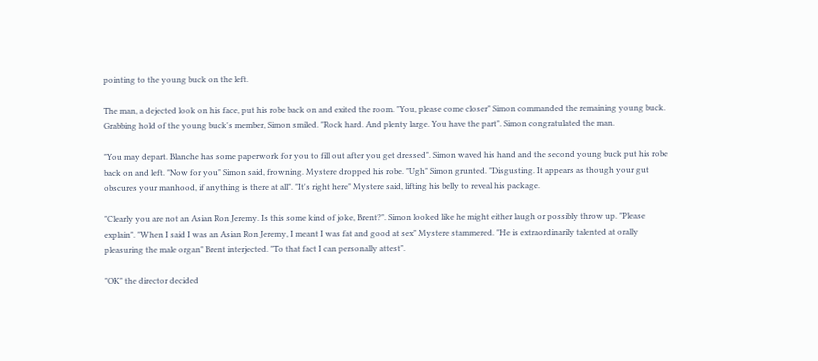pointing to the young buck on the left.

The man, a dejected look on his face, put his robe back on and exited the room. "You, please come closer" Simon commanded the remaining young buck. Grabbing hold of the young buck's member, Simon smiled. "Rock hard. And plenty large. You have the part". Simon congratulated the man.

"You may depart. Blanche has some paperwork for you to fill out after you get dressed". Simon waved his hand and the second young buck put his robe back on and left. "Now for you" Simon said, frowning. Mystere dropped his robe. "Ugh" Simon grunted. "Disgusting. It appears as though your gut obscures your manhood, if anything is there at all". "It's right here" Mystere said, lifting his belly to reveal his package.

"Clearly you are not an Asian Ron Jeremy. Is this some kind of joke, Brent?". Simon looked like he might either laugh or possibly throw up. "Please explain". "When I said I was an Asian Ron Jeremy, I meant I was fat and good at sex" Mystere stammered. "He is extraordinarily talented at orally pleasuring the male organ" Brent interjected. "To that fact I can personally attest".

"OK" the director decided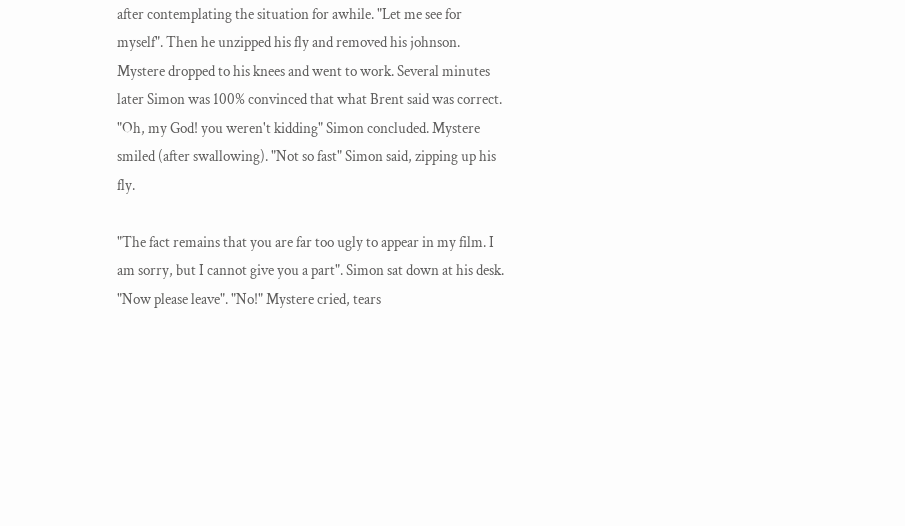after contemplating the situation for awhile. "Let me see for myself". Then he unzipped his fly and removed his johnson. Mystere dropped to his knees and went to work. Several minutes later Simon was 100% convinced that what Brent said was correct. "Oh, my God! you weren't kidding" Simon concluded. Mystere smiled (after swallowing). "Not so fast" Simon said, zipping up his fly.

"The fact remains that you are far too ugly to appear in my film. I am sorry, but I cannot give you a part". Simon sat down at his desk. "Now please leave". "No!" Mystere cried, tears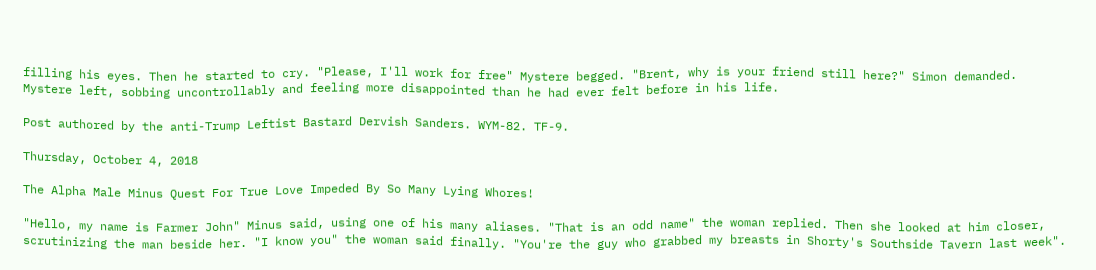filling his eyes. Then he started to cry. "Please, I'll work for free" Mystere begged. "Brent, why is your friend still here?" Simon demanded. Mystere left, sobbing uncontrollably and feeling more disappointed than he had ever felt before in his life.

Post authored by the anti-Trump Leftist Bastard Dervish Sanders. WYM-82. TF-9.

Thursday, October 4, 2018

The Alpha Male Minus Quest For True Love Impeded By So Many Lying Whores!

"Hello, my name is Farmer John" Minus said, using one of his many aliases. "That is an odd name" the woman replied. Then she looked at him closer, scrutinizing the man beside her. "I know you" the woman said finally. "You're the guy who grabbed my breasts in Shorty's Southside Tavern last week".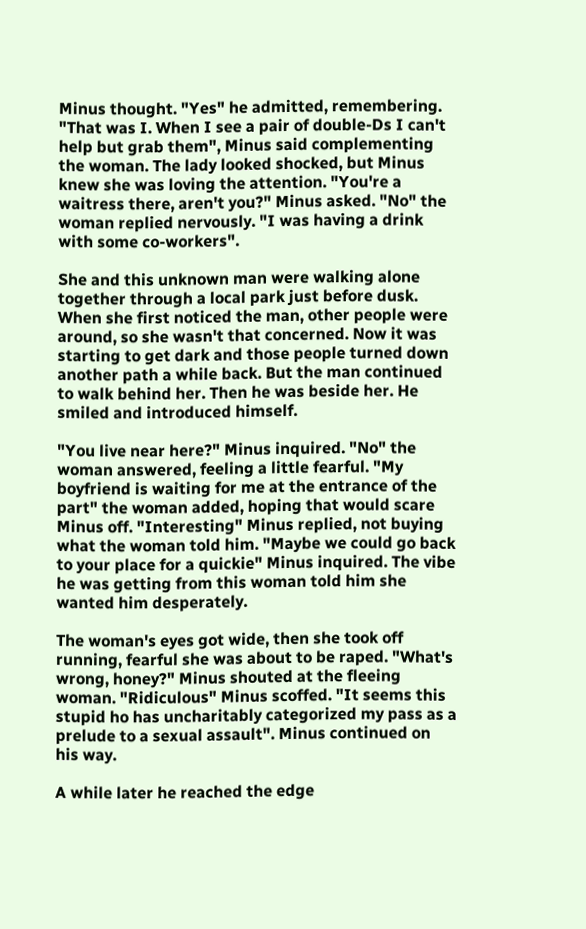Minus thought. "Yes" he admitted, remembering. "That was I. When I see a pair of double-Ds I can't help but grab them", Minus said complementing the woman. The lady looked shocked, but Minus knew she was loving the attention. "You're a waitress there, aren't you?" Minus asked. "No" the woman replied nervously. "I was having a drink with some co-workers".

She and this unknown man were walking alone together through a local park just before dusk. When she first noticed the man, other people were around, so she wasn't that concerned. Now it was starting to get dark and those people turned down another path a while back. But the man continued to walk behind her. Then he was beside her. He smiled and introduced himself.

"You live near here?" Minus inquired. "No" the woman answered, feeling a little fearful. "My boyfriend is waiting for me at the entrance of the part" the woman added, hoping that would scare Minus off. "Interesting" Minus replied, not buying what the woman told him. "Maybe we could go back to your place for a quickie" Minus inquired. The vibe he was getting from this woman told him she wanted him desperately.

The woman's eyes got wide, then she took off running, fearful she was about to be raped. "What's wrong, honey?" Minus shouted at the fleeing woman. "Ridiculous" Minus scoffed. "It seems this stupid ho has uncharitably categorized my pass as a prelude to a sexual assault". Minus continued on his way.

A while later he reached the edge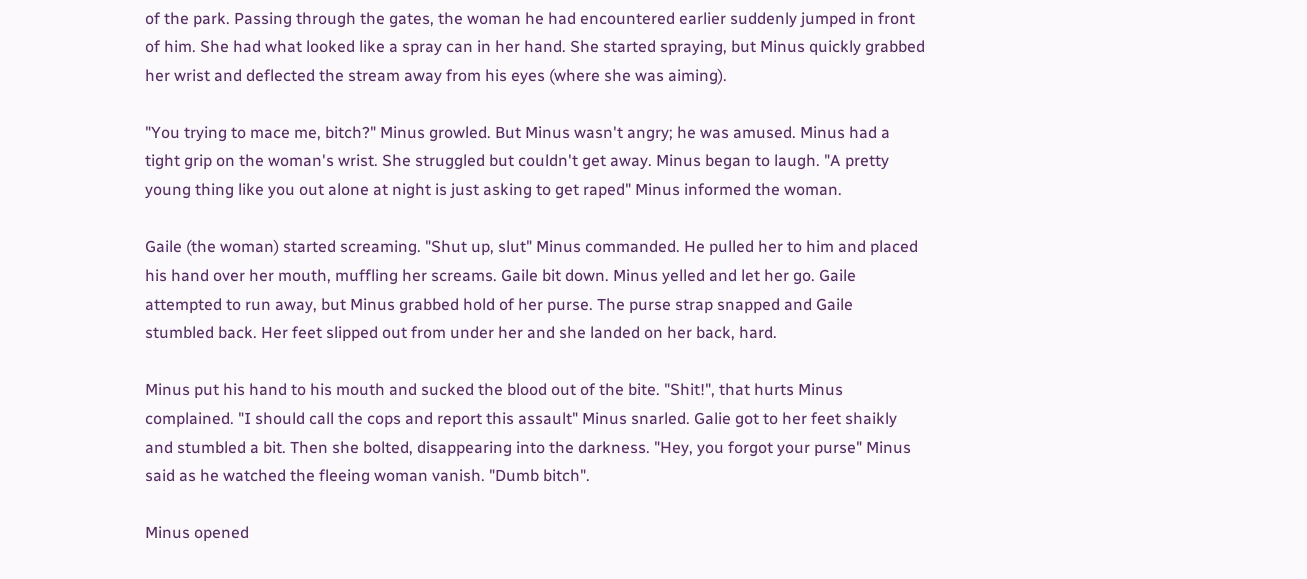of the park. Passing through the gates, the woman he had encountered earlier suddenly jumped in front of him. She had what looked like a spray can in her hand. She started spraying, but Minus quickly grabbed her wrist and deflected the stream away from his eyes (where she was aiming).

"You trying to mace me, bitch?" Minus growled. But Minus wasn't angry; he was amused. Minus had a tight grip on the woman's wrist. She struggled but couldn't get away. Minus began to laugh. "A pretty young thing like you out alone at night is just asking to get raped" Minus informed the woman.

Gaile (the woman) started screaming. "Shut up, slut" Minus commanded. He pulled her to him and placed his hand over her mouth, muffling her screams. Gaile bit down. Minus yelled and let her go. Gaile attempted to run away, but Minus grabbed hold of her purse. The purse strap snapped and Gaile stumbled back. Her feet slipped out from under her and she landed on her back, hard.

Minus put his hand to his mouth and sucked the blood out of the bite. "Shit!", that hurts Minus complained. "I should call the cops and report this assault" Minus snarled. Galie got to her feet shaikly and stumbled a bit. Then she bolted, disappearing into the darkness. "Hey, you forgot your purse" Minus said as he watched the fleeing woman vanish. "Dumb bitch".

Minus opened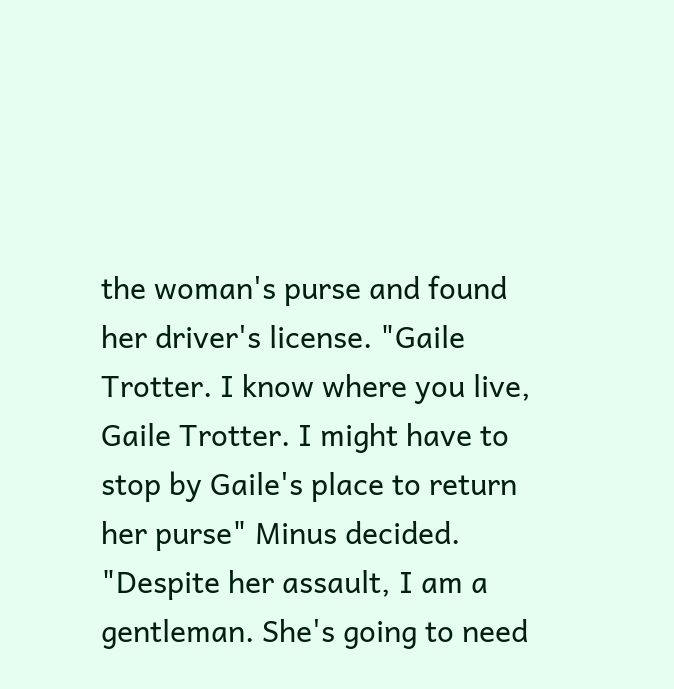the woman's purse and found her driver's license. "Gaile Trotter. I know where you live, Gaile Trotter. I might have to stop by Gaile's place to return her purse" Minus decided. "Despite her assault, I am a gentleman. She's going to need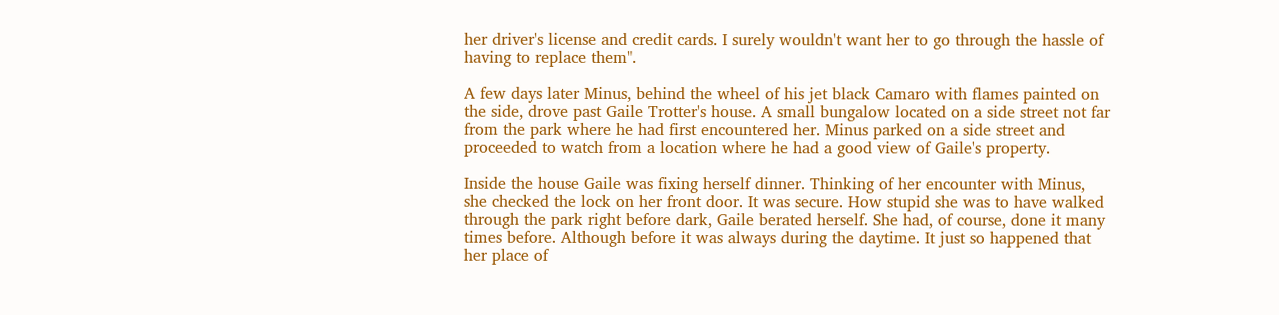her driver's license and credit cards. I surely wouldn't want her to go through the hassle of having to replace them".

A few days later Minus, behind the wheel of his jet black Camaro with flames painted on the side, drove past Gaile Trotter's house. A small bungalow located on a side street not far from the park where he had first encountered her. Minus parked on a side street and proceeded to watch from a location where he had a good view of Gaile's property.

Inside the house Gaile was fixing herself dinner. Thinking of her encounter with Minus, she checked the lock on her front door. It was secure. How stupid she was to have walked through the park right before dark, Gaile berated herself. She had, of course, done it many times before. Although before it was always during the daytime. It just so happened that her place of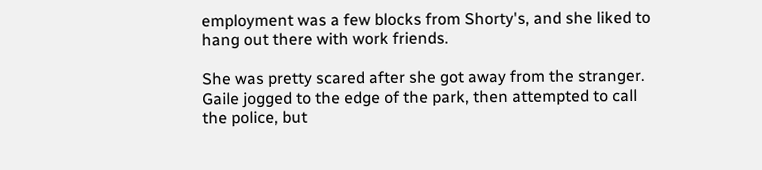employment was a few blocks from Shorty's, and she liked to hang out there with work friends.

She was pretty scared after she got away from the stranger. Gaile jogged to the edge of the park, then attempted to call the police, but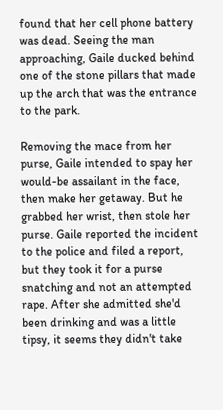found that her cell phone battery was dead. Seeing the man approaching, Gaile ducked behind one of the stone pillars that made up the arch that was the entrance to the park.

Removing the mace from her purse, Gaile intended to spay her would-be assailant in the face, then make her getaway. But he grabbed her wrist, then stole her purse. Gaile reported the incident to the police and filed a report, but they took it for a purse snatching and not an attempted rape. After she admitted she'd been drinking and was a little tipsy, it seems they didn't take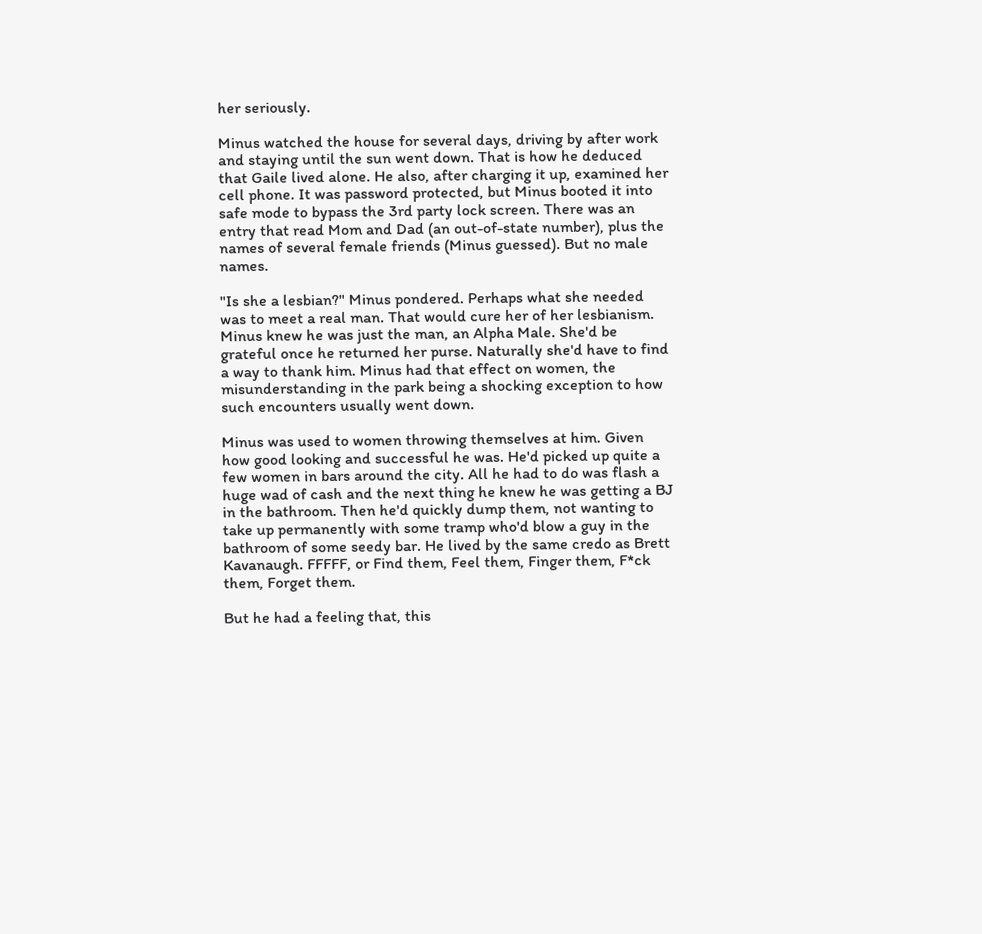her seriously.

Minus watched the house for several days, driving by after work and staying until the sun went down. That is how he deduced that Gaile lived alone. He also, after charging it up, examined her cell phone. It was password protected, but Minus booted it into safe mode to bypass the 3rd party lock screen. There was an entry that read Mom and Dad (an out-of-state number), plus the names of several female friends (Minus guessed). But no male names.

"Is she a lesbian?" Minus pondered. Perhaps what she needed was to meet a real man. That would cure her of her lesbianism. Minus knew he was just the man, an Alpha Male. She'd be grateful once he returned her purse. Naturally she'd have to find a way to thank him. Minus had that effect on women, the misunderstanding in the park being a shocking exception to how such encounters usually went down.

Minus was used to women throwing themselves at him. Given how good looking and successful he was. He'd picked up quite a few women in bars around the city. All he had to do was flash a huge wad of cash and the next thing he knew he was getting a BJ in the bathroom. Then he'd quickly dump them, not wanting to take up permanently with some tramp who'd blow a guy in the bathroom of some seedy bar. He lived by the same credo as Brett Kavanaugh. FFFFF, or Find them, Feel them, Finger them, F*ck them, Forget them.

But he had a feeling that, this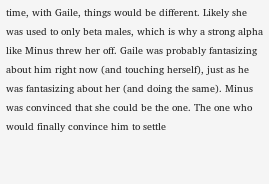time, with Gaile, things would be different. Likely she was used to only beta males, which is why a strong alpha like Minus threw her off. Gaile was probably fantasizing about him right now (and touching herself), just as he was fantasizing about her (and doing the same). Minus was convinced that she could be the one. The one who would finally convince him to settle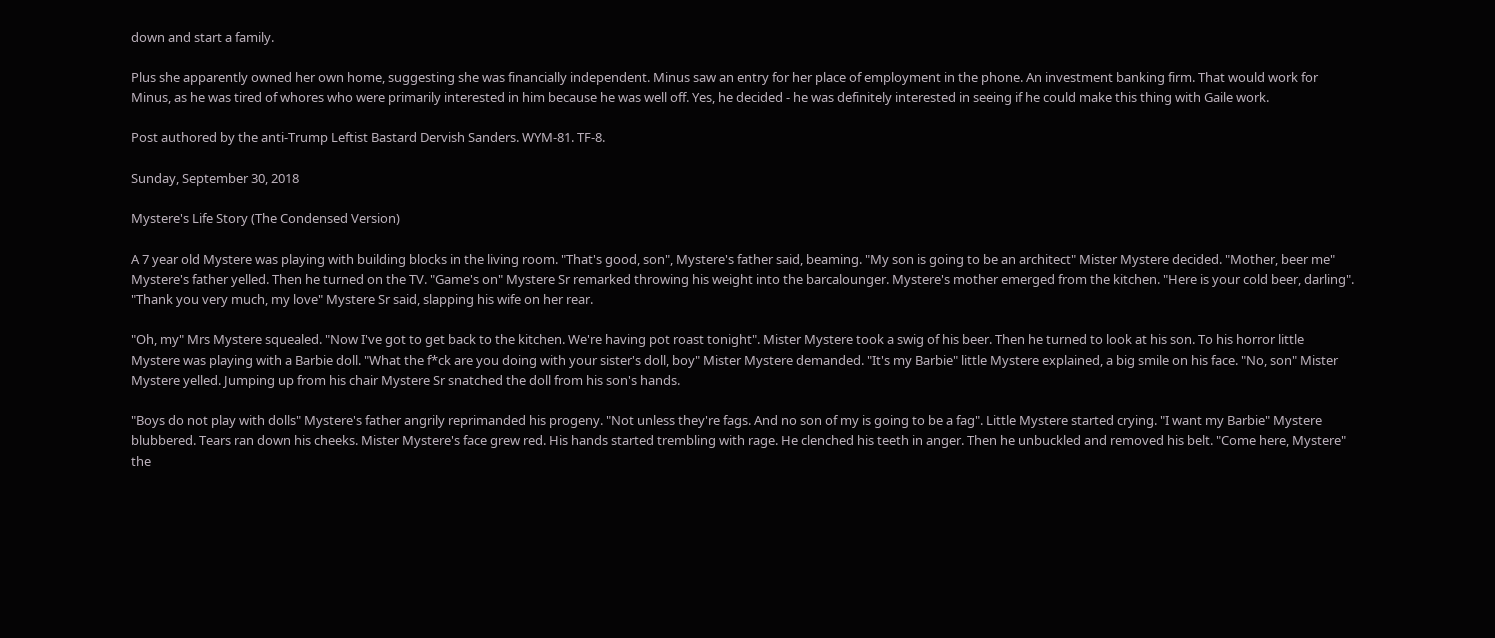down and start a family.

Plus she apparently owned her own home, suggesting she was financially independent. Minus saw an entry for her place of employment in the phone. An investment banking firm. That would work for Minus, as he was tired of whores who were primarily interested in him because he was well off. Yes, he decided - he was definitely interested in seeing if he could make this thing with Gaile work.

Post authored by the anti-Trump Leftist Bastard Dervish Sanders. WYM-81. TF-8.

Sunday, September 30, 2018

Mystere's Life Story (The Condensed Version)

A 7 year old Mystere was playing with building blocks in the living room. "That's good, son", Mystere's father said, beaming. "My son is going to be an architect" Mister Mystere decided. "Mother, beer me" Mystere's father yelled. Then he turned on the TV. "Game's on" Mystere Sr remarked throwing his weight into the barcalounger. Mystere's mother emerged from the kitchen. "Here is your cold beer, darling". "Thank you very much, my love" Mystere Sr said, slapping his wife on her rear.

"Oh, my" Mrs Mystere squealed. "Now I've got to get back to the kitchen. We're having pot roast tonight". Mister Mystere took a swig of his beer. Then he turned to look at his son. To his horror little Mystere was playing with a Barbie doll. "What the f*ck are you doing with your sister's doll, boy" Mister Mystere demanded. "It's my Barbie" little Mystere explained, a big smile on his face. "No, son" Mister Mystere yelled. Jumping up from his chair Mystere Sr snatched the doll from his son's hands.

"Boys do not play with dolls" Mystere's father angrily reprimanded his progeny. "Not unless they're fags. And no son of my is going to be a fag". Little Mystere started crying. "I want my Barbie" Mystere blubbered. Tears ran down his cheeks. Mister Mystere's face grew red. His hands started trembling with rage. He clenched his teeth in anger. Then he unbuckled and removed his belt. "Come here, Mystere" the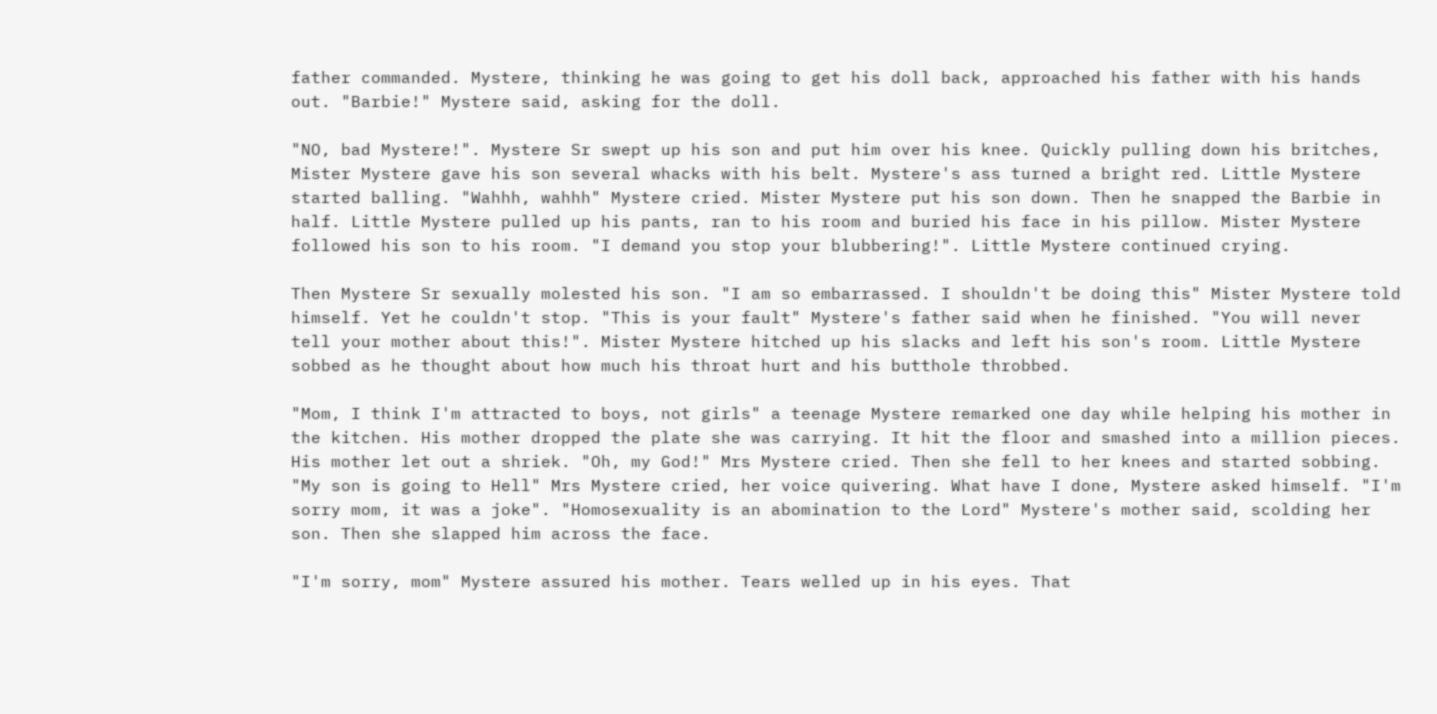father commanded. Mystere, thinking he was going to get his doll back, approached his father with his hands out. "Barbie!" Mystere said, asking for the doll.

"NO, bad Mystere!". Mystere Sr swept up his son and put him over his knee. Quickly pulling down his britches, Mister Mystere gave his son several whacks with his belt. Mystere's ass turned a bright red. Little Mystere started balling. "Wahhh, wahhh" Mystere cried. Mister Mystere put his son down. Then he snapped the Barbie in half. Little Mystere pulled up his pants, ran to his room and buried his face in his pillow. Mister Mystere followed his son to his room. "I demand you stop your blubbering!". Little Mystere continued crying.

Then Mystere Sr sexually molested his son. "I am so embarrassed. I shouldn't be doing this" Mister Mystere told himself. Yet he couldn't stop. "This is your fault" Mystere's father said when he finished. "You will never tell your mother about this!". Mister Mystere hitched up his slacks and left his son's room. Little Mystere sobbed as he thought about how much his throat hurt and his butthole throbbed.

"Mom, I think I'm attracted to boys, not girls" a teenage Mystere remarked one day while helping his mother in the kitchen. His mother dropped the plate she was carrying. It hit the floor and smashed into a million pieces. His mother let out a shriek. "Oh, my God!" Mrs Mystere cried. Then she fell to her knees and started sobbing. "My son is going to Hell" Mrs Mystere cried, her voice quivering. What have I done, Mystere asked himself. "I'm sorry mom, it was a joke". "Homosexuality is an abomination to the Lord" Mystere's mother said, scolding her son. Then she slapped him across the face.

"I'm sorry, mom" Mystere assured his mother. Tears welled up in his eyes. That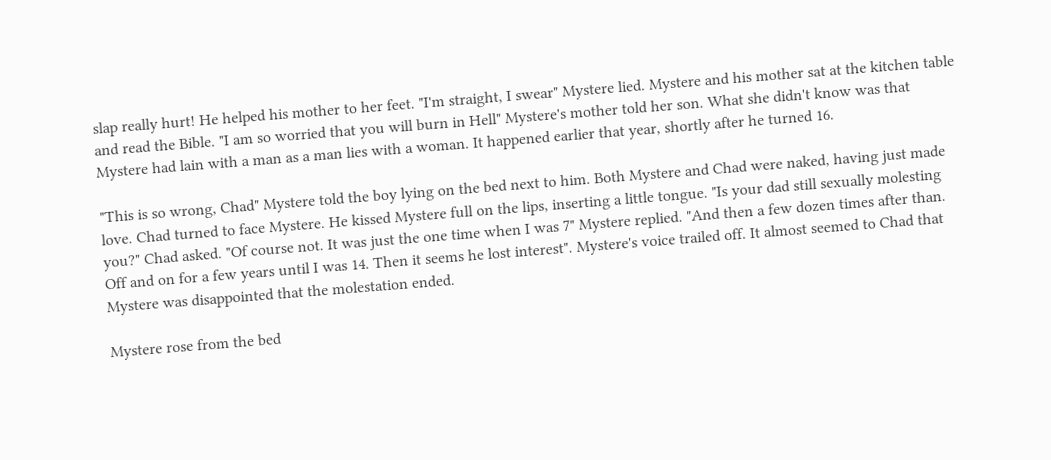slap really hurt! He helped his mother to her feet. "I'm straight, I swear" Mystere lied. Mystere and his mother sat at the kitchen table and read the Bible. "I am so worried that you will burn in Hell" Mystere's mother told her son. What she didn't know was that Mystere had lain with a man as a man lies with a woman. It happened earlier that year, shortly after he turned 16.

"This is so wrong, Chad" Mystere told the boy lying on the bed next to him. Both Mystere and Chad were naked, having just made love. Chad turned to face Mystere. He kissed Mystere full on the lips, inserting a little tongue. "Is your dad still sexually molesting you?" Chad asked. "Of course not. It was just the one time when I was 7" Mystere replied. "And then a few dozen times after than. Off and on for a few years until I was 14. Then it seems he lost interest". Mystere's voice trailed off. It almost seemed to Chad that Mystere was disappointed that the molestation ended.

Mystere rose from the bed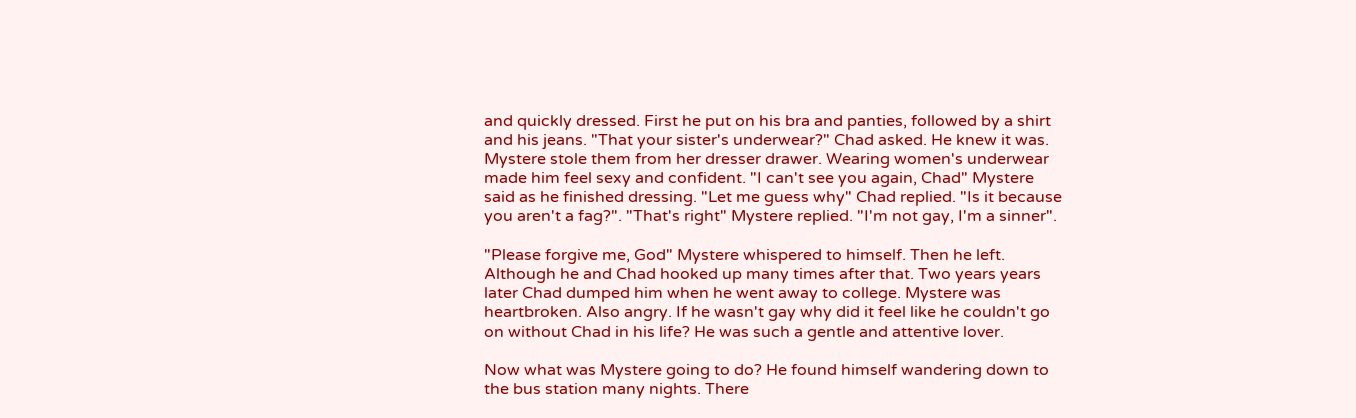and quickly dressed. First he put on his bra and panties, followed by a shirt and his jeans. "That your sister's underwear?" Chad asked. He knew it was. Mystere stole them from her dresser drawer. Wearing women's underwear made him feel sexy and confident. "I can't see you again, Chad" Mystere said as he finished dressing. "Let me guess why" Chad replied. "Is it because you aren't a fag?". "That's right" Mystere replied. "I'm not gay, I'm a sinner".

"Please forgive me, God" Mystere whispered to himself. Then he left. Although he and Chad hooked up many times after that. Two years years later Chad dumped him when he went away to college. Mystere was heartbroken. Also angry. If he wasn't gay why did it feel like he couldn't go on without Chad in his life? He was such a gentle and attentive lover.

Now what was Mystere going to do? He found himself wandering down to the bus station many nights. There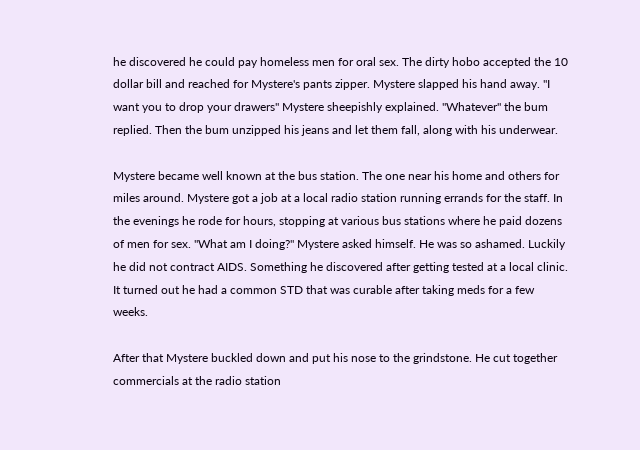he discovered he could pay homeless men for oral sex. The dirty hobo accepted the 10 dollar bill and reached for Mystere's pants zipper. Mystere slapped his hand away. "I want you to drop your drawers" Mystere sheepishly explained. "Whatever" the bum replied. Then the bum unzipped his jeans and let them fall, along with his underwear.

Mystere became well known at the bus station. The one near his home and others for miles around. Mystere got a job at a local radio station running errands for the staff. In the evenings he rode for hours, stopping at various bus stations where he paid dozens of men for sex. "What am I doing?" Mystere asked himself. He was so ashamed. Luckily he did not contract AIDS. Something he discovered after getting tested at a local clinic. It turned out he had a common STD that was curable after taking meds for a few weeks.

After that Mystere buckled down and put his nose to the grindstone. He cut together commercials at the radio station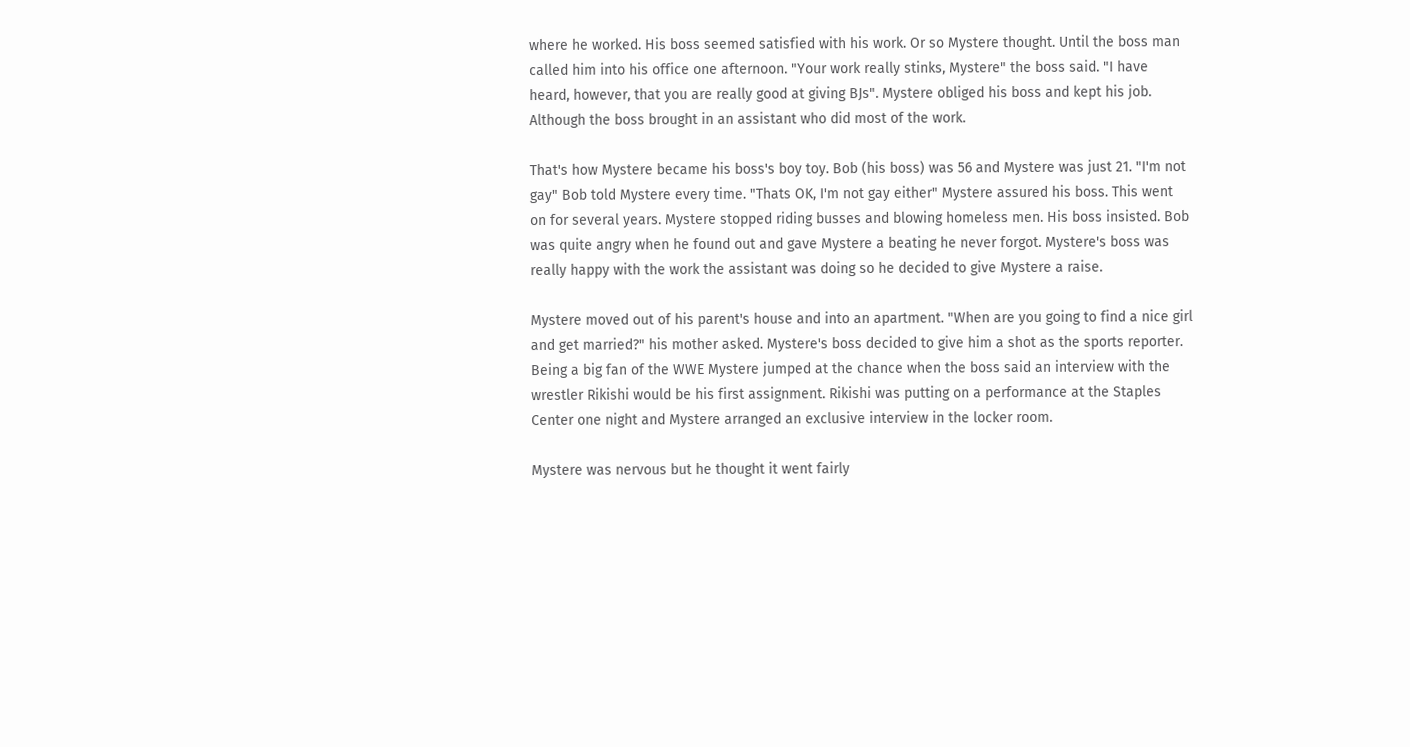where he worked. His boss seemed satisfied with his work. Or so Mystere thought. Until the boss man called him into his office one afternoon. "Your work really stinks, Mystere" the boss said. "I have heard, however, that you are really good at giving BJs". Mystere obliged his boss and kept his job. Although the boss brought in an assistant who did most of the work.

That's how Mystere became his boss's boy toy. Bob (his boss) was 56 and Mystere was just 21. "I'm not gay" Bob told Mystere every time. "Thats OK, I'm not gay either" Mystere assured his boss. This went on for several years. Mystere stopped riding busses and blowing homeless men. His boss insisted. Bob was quite angry when he found out and gave Mystere a beating he never forgot. Mystere's boss was really happy with the work the assistant was doing so he decided to give Mystere a raise.

Mystere moved out of his parent's house and into an apartment. "When are you going to find a nice girl and get married?" his mother asked. Mystere's boss decided to give him a shot as the sports reporter. Being a big fan of the WWE Mystere jumped at the chance when the boss said an interview with the wrestler Rikishi would be his first assignment. Rikishi was putting on a performance at the Staples Center one night and Mystere arranged an exclusive interview in the locker room.

Mystere was nervous but he thought it went fairly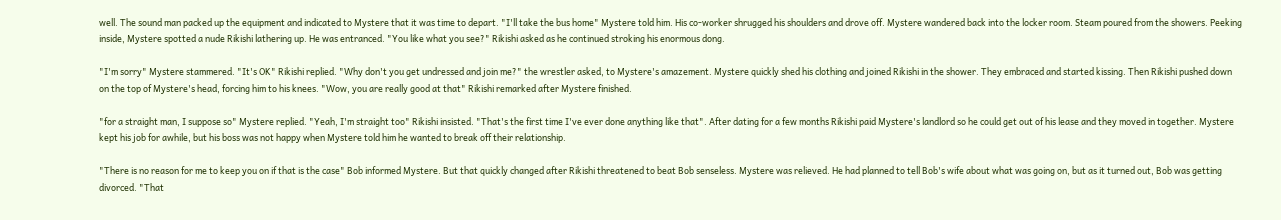well. The sound man packed up the equipment and indicated to Mystere that it was time to depart. "I'll take the bus home" Mystere told him. His co-worker shrugged his shoulders and drove off. Mystere wandered back into the locker room. Steam poured from the showers. Peeking inside, Mystere spotted a nude Rikishi lathering up. He was entranced. "You like what you see?" Rikishi asked as he continued stroking his enormous dong.

"I'm sorry" Mystere stammered. "It's OK" Rikishi replied. "Why don't you get undressed and join me?" the wrestler asked, to Mystere's amazement. Mystere quickly shed his clothing and joined Rikishi in the shower. They embraced and started kissing. Then Rikishi pushed down on the top of Mystere's head, forcing him to his knees. "Wow, you are really good at that" Rikishi remarked after Mystere finished.

"for a straight man, I suppose so" Mystere replied. "Yeah, I'm straight too" Rikishi insisted. "That's the first time I've ever done anything like that". After dating for a few months Rikishi paid Mystere's landlord so he could get out of his lease and they moved in together. Mystere kept his job for awhile, but his boss was not happy when Mystere told him he wanted to break off their relationship.

"There is no reason for me to keep you on if that is the case" Bob informed Mystere. But that quickly changed after Rikishi threatened to beat Bob senseless. Mystere was relieved. He had planned to tell Bob's wife about what was going on, but as it turned out, Bob was getting divorced. "That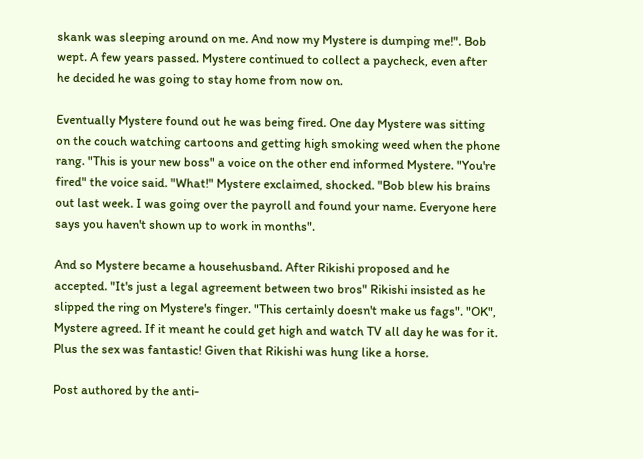skank was sleeping around on me. And now my Mystere is dumping me!". Bob wept. A few years passed. Mystere continued to collect a paycheck, even after he decided he was going to stay home from now on.

Eventually Mystere found out he was being fired. One day Mystere was sitting on the couch watching cartoons and getting high smoking weed when the phone rang. "This is your new boss" a voice on the other end informed Mystere. "You're fired" the voice said. "What!" Mystere exclaimed, shocked. "Bob blew his brains out last week. I was going over the payroll and found your name. Everyone here says you haven't shown up to work in months".

And so Mystere became a househusband. After Rikishi proposed and he accepted. "It's just a legal agreement between two bros" Rikishi insisted as he slipped the ring on Mystere's finger. "This certainly doesn't make us fags". "OK", Mystere agreed. If it meant he could get high and watch TV all day he was for it. Plus the sex was fantastic! Given that Rikishi was hung like a horse.

Post authored by the anti-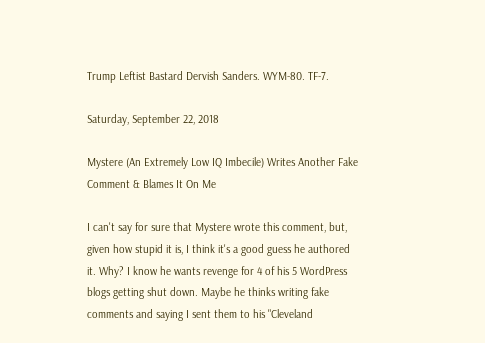Trump Leftist Bastard Dervish Sanders. WYM-80. TF-7.

Saturday, September 22, 2018

Mystere (An Extremely Low IQ Imbecile) Writes Another Fake Comment & Blames It On Me

I can't say for sure that Mystere wrote this comment, but, given how stupid it is, I think it's a good guess he authored it. Why? I know he wants revenge for 4 of his 5 WordPress blogs getting shut down. Maybe he thinks writing fake comments and saying I sent them to his "Cleveland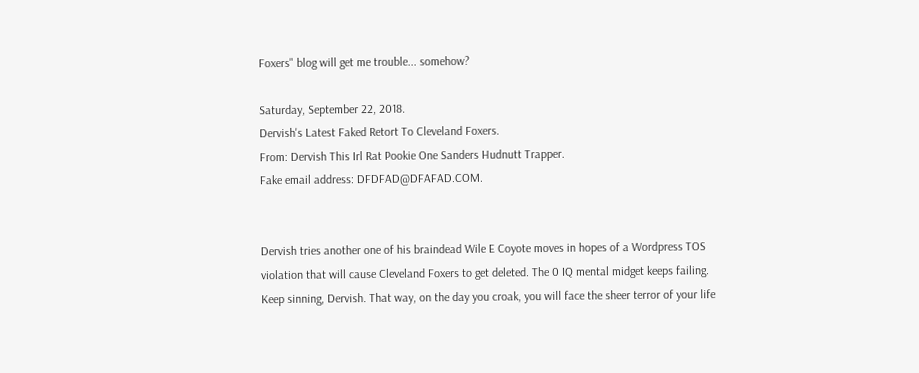Foxers" blog will get me trouble... somehow?

Saturday, September 22, 2018.
Dervish's Latest Faked Retort To Cleveland Foxers.
From: Dervish This Irl Rat Pookie One Sanders Hudnutt Trapper.
Fake email address: DFDFAD@DFAFAD.COM.


Dervish tries another one of his braindead Wile E Coyote moves in hopes of a Wordpress TOS violation that will cause Cleveland Foxers to get deleted. The 0 IQ mental midget keeps failing. Keep sinning, Dervish. That way, on the day you croak, you will face the sheer terror of your life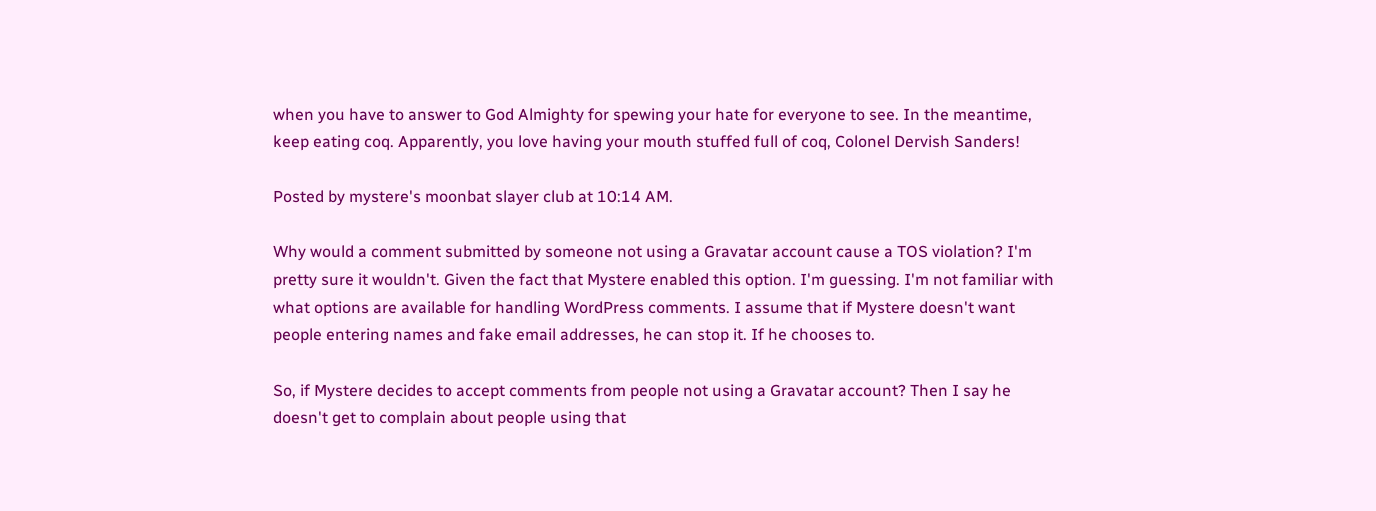when you have to answer to God Almighty for spewing your hate for everyone to see. In the meantime, keep eating coq. Apparently, you love having your mouth stuffed full of coq, Colonel Dervish Sanders!

Posted by mystere's moonbat slayer club at 10:14 AM.

Why would a comment submitted by someone not using a Gravatar account cause a TOS violation? I'm pretty sure it wouldn't. Given the fact that Mystere enabled this option. I'm guessing. I'm not familiar with what options are available for handling WordPress comments. I assume that if Mystere doesn't want people entering names and fake email addresses, he can stop it. If he chooses to.

So, if Mystere decides to accept comments from people not using a Gravatar account? Then I say he doesn't get to complain about people using that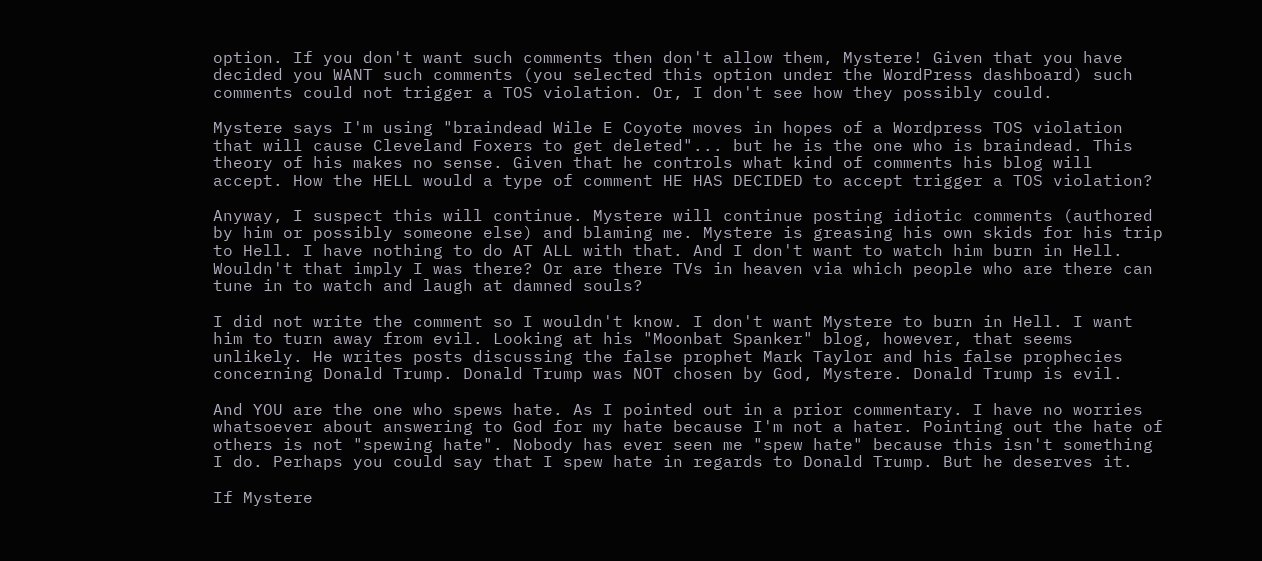option. If you don't want such comments then don't allow them, Mystere! Given that you have decided you WANT such comments (you selected this option under the WordPress dashboard) such comments could not trigger a TOS violation. Or, I don't see how they possibly could.

Mystere says I'm using "braindead Wile E Coyote moves in hopes of a Wordpress TOS violation that will cause Cleveland Foxers to get deleted"... but he is the one who is braindead. This theory of his makes no sense. Given that he controls what kind of comments his blog will accept. How the HELL would a type of comment HE HAS DECIDED to accept trigger a TOS violation?

Anyway, I suspect this will continue. Mystere will continue posting idiotic comments (authored by him or possibly someone else) and blaming me. Mystere is greasing his own skids for his trip to Hell. I have nothing to do AT ALL with that. And I don't want to watch him burn in Hell. Wouldn't that imply I was there? Or are there TVs in heaven via which people who are there can tune in to watch and laugh at damned souls?

I did not write the comment so I wouldn't know. I don't want Mystere to burn in Hell. I want him to turn away from evil. Looking at his "Moonbat Spanker" blog, however, that seems unlikely. He writes posts discussing the false prophet Mark Taylor and his false prophecies concerning Donald Trump. Donald Trump was NOT chosen by God, Mystere. Donald Trump is evil.

And YOU are the one who spews hate. As I pointed out in a prior commentary. I have no worries whatsoever about answering to God for my hate because I'm not a hater. Pointing out the hate of others is not "spewing hate". Nobody has ever seen me "spew hate" because this isn't something I do. Perhaps you could say that I spew hate in regards to Donald Trump. But he deserves it.

If Mystere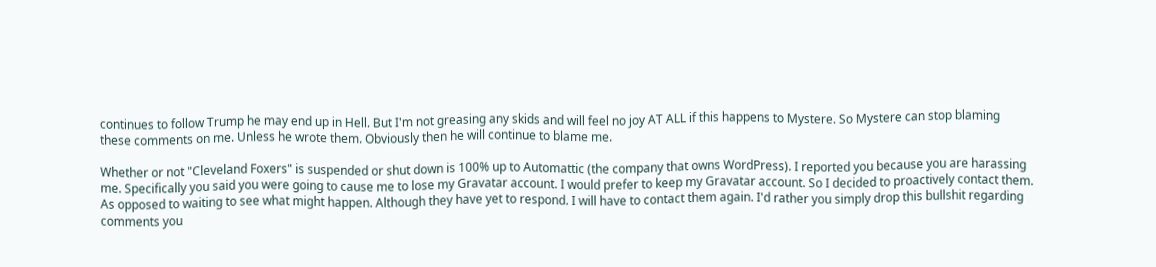continues to follow Trump he may end up in Hell. But I'm not greasing any skids and will feel no joy AT ALL if this happens to Mystere. So Mystere can stop blaming these comments on me. Unless he wrote them. Obviously then he will continue to blame me.

Whether or not "Cleveland Foxers" is suspended or shut down is 100% up to Automattic (the company that owns WordPress). I reported you because you are harassing me. Specifically you said you were going to cause me to lose my Gravatar account. I would prefer to keep my Gravatar account. So I decided to proactively contact them. As opposed to waiting to see what might happen. Although they have yet to respond. I will have to contact them again. I'd rather you simply drop this bullshit regarding comments you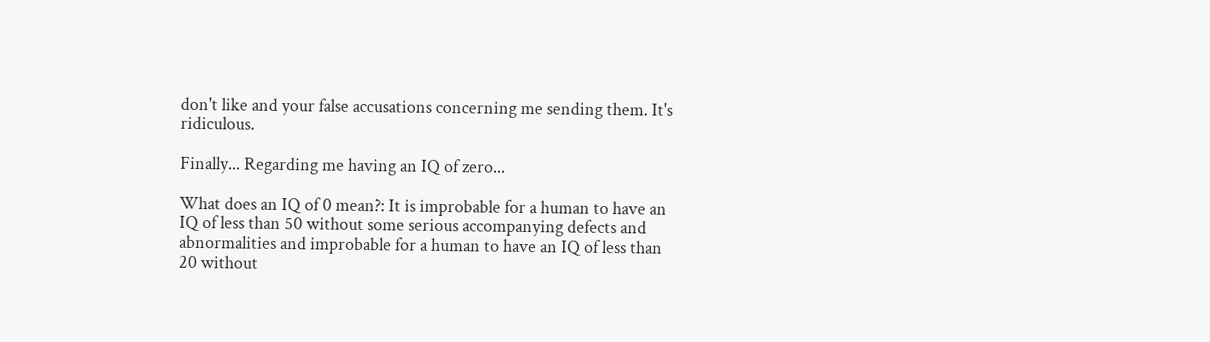don't like and your false accusations concerning me sending them. It's ridiculous.

Finally... Regarding me having an IQ of zero...

What does an IQ of 0 mean?: It is improbable for a human to have an IQ of less than 50 without some serious accompanying defects and abnormalities and improbable for a human to have an IQ of less than 20 without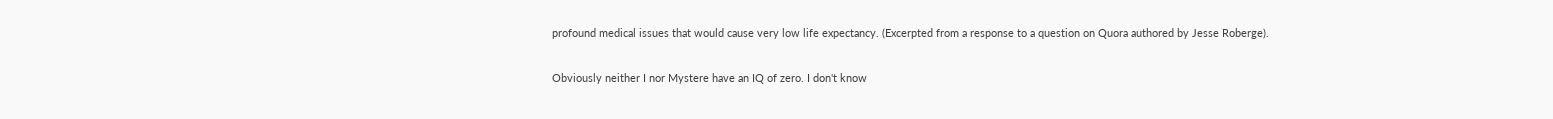profound medical issues that would cause very low life expectancy. (Excerpted from a response to a question on Quora authored by Jesse Roberge).

Obviously neither I nor Mystere have an IQ of zero. I don't know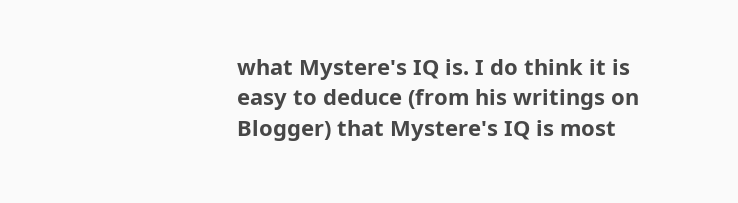what Mystere's IQ is. I do think it is easy to deduce (from his writings on Blogger) that Mystere's IQ is most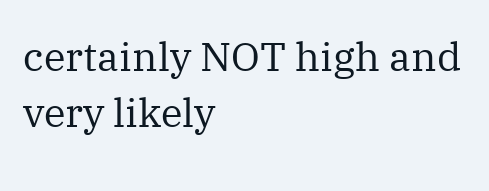certainly NOT high and very likely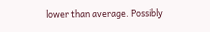lower than average. Possibly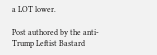a LOT lower.

Post authored by the anti-Trump Leftist Bastard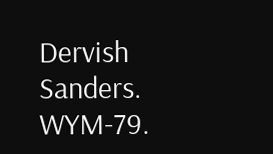Dervish Sanders. WYM-79.